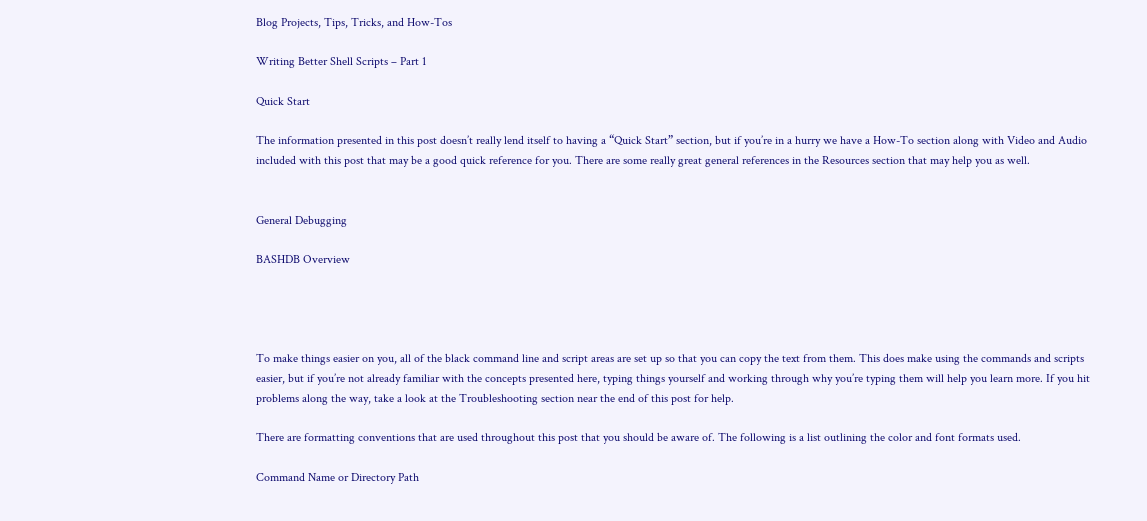Blog Projects, Tips, Tricks, and How-Tos

Writing Better Shell Scripts – Part 1

Quick Start

The information presented in this post doesn’t really lend itself to having a “Quick Start” section, but if you’re in a hurry we have a How-To section along with Video and Audio included with this post that may be a good quick reference for you. There are some really great general references in the Resources section that may help you as well.


General Debugging

BASHDB Overview




To make things easier on you, all of the black command line and script areas are set up so that you can copy the text from them. This does make using the commands and scripts easier, but if you’re not already familiar with the concepts presented here, typing things yourself and working through why you’re typing them will help you learn more. If you hit problems along the way, take a look at the Troubleshooting section near the end of this post for help.

There are formatting conventions that are used throughout this post that you should be aware of. The following is a list outlining the color and font formats used.

Command Name or Directory Path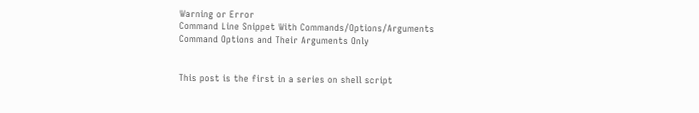Warning or Error
Command Line Snippet With Commands/Options/Arguments
Command Options and Their Arguments Only


This post is the first in a series on shell script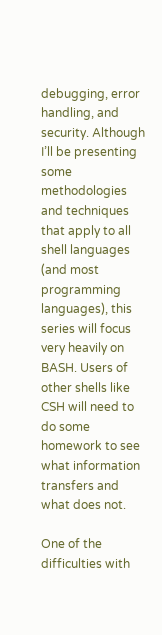debugging, error handling, and security. Although I’ll be presenting some methodologies and techniques that apply to all shell languages (and most programming languages), this series will focus very heavily on BASH. Users of other shells like CSH will need to do some homework to see what information transfers and what does not.

One of the difficulties with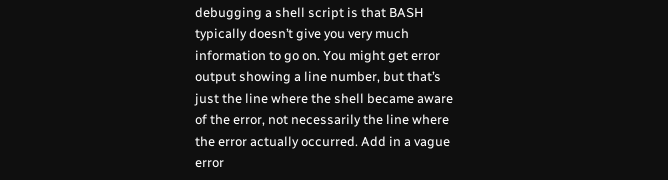debugging a shell script is that BASH typically doesn’t give you very much information to go on. You might get error output showing a line number, but that’s just the line where the shell became aware of the error, not necessarily the line where the error actually occurred. Add in a vague error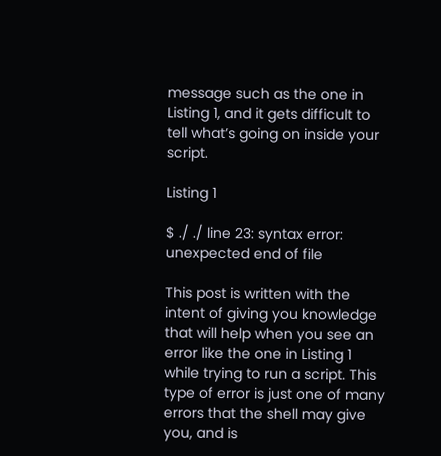message such as the one in Listing 1, and it gets difficult to tell what’s going on inside your script.

Listing 1

$ ./ ./ line 23: syntax error: unexpected end of file

This post is written with the intent of giving you knowledge that will help when you see an error like the one in Listing 1 while trying to run a script. This type of error is just one of many errors that the shell may give you, and is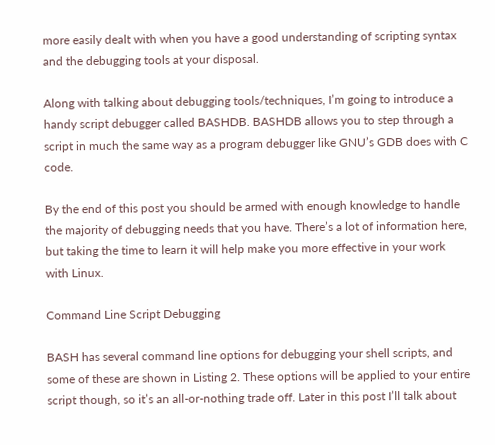more easily dealt with when you have a good understanding of scripting syntax and the debugging tools at your disposal.

Along with talking about debugging tools/techniques, I’m going to introduce a handy script debugger called BASHDB. BASHDB allows you to step through a script in much the same way as a program debugger like GNU’s GDB does with C code.

By the end of this post you should be armed with enough knowledge to handle the majority of debugging needs that you have. There’s a lot of information here, but taking the time to learn it will help make you more effective in your work with Linux.

Command Line Script Debugging

BASH has several command line options for debugging your shell scripts, and some of these are shown in Listing 2. These options will be applied to your entire script though, so it’s an all-or-nothing trade off. Later in this post I’ll talk about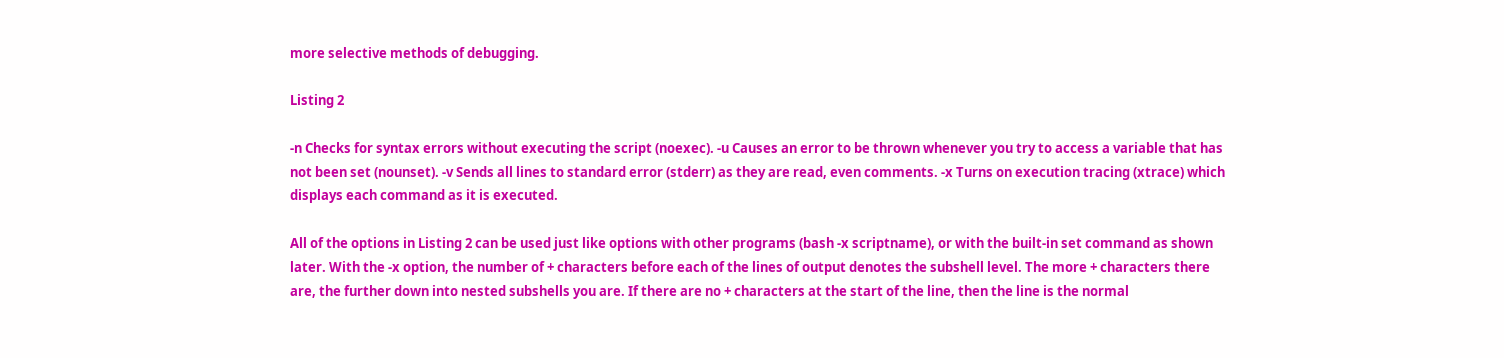more selective methods of debugging.

Listing 2

-n Checks for syntax errors without executing the script (noexec). -u Causes an error to be thrown whenever you try to access a variable that has not been set (nounset). -v Sends all lines to standard error (stderr) as they are read, even comments. -x Turns on execution tracing (xtrace) which displays each command as it is executed.

All of the options in Listing 2 can be used just like options with other programs (bash -x scriptname), or with the built-in set command as shown later. With the -x option, the number of + characters before each of the lines of output denotes the subshell level. The more + characters there are, the further down into nested subshells you are. If there are no + characters at the start of the line, then the line is the normal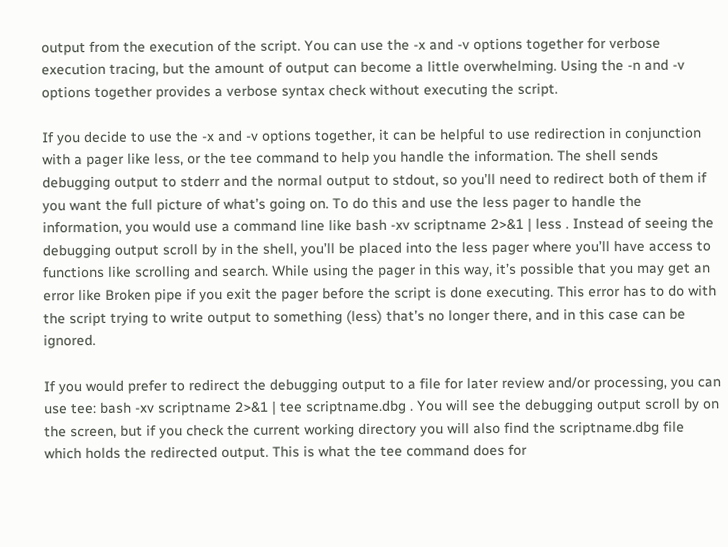output from the execution of the script. You can use the -x and -v options together for verbose execution tracing, but the amount of output can become a little overwhelming. Using the -n and -v options together provides a verbose syntax check without executing the script.

If you decide to use the -x and -v options together, it can be helpful to use redirection in conjunction with a pager like less, or the tee command to help you handle the information. The shell sends debugging output to stderr and the normal output to stdout, so you’ll need to redirect both of them if you want the full picture of what’s going on. To do this and use the less pager to handle the information, you would use a command line like bash -xv scriptname 2>&1 | less . Instead of seeing the debugging output scroll by in the shell, you’ll be placed into the less pager where you’ll have access to functions like scrolling and search. While using the pager in this way, it’s possible that you may get an error like Broken pipe if you exit the pager before the script is done executing. This error has to do with the script trying to write output to something (less) that’s no longer there, and in this case can be ignored.

If you would prefer to redirect the debugging output to a file for later review and/or processing, you can use tee: bash -xv scriptname 2>&1 | tee scriptname.dbg . You will see the debugging output scroll by on the screen, but if you check the current working directory you will also find the scriptname.dbg file which holds the redirected output. This is what the tee command does for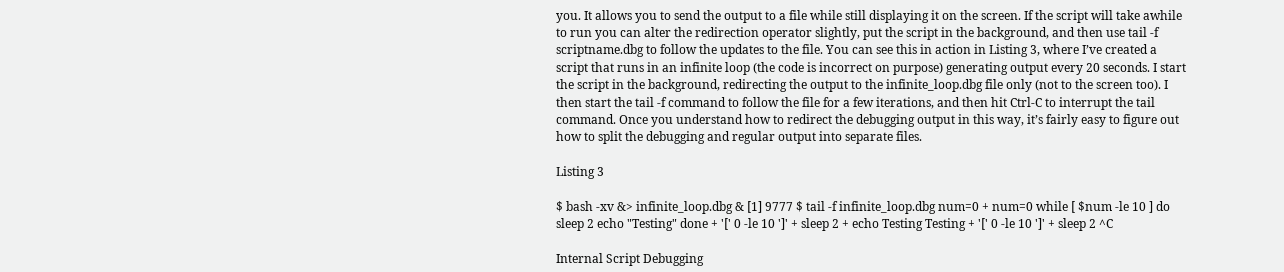you. It allows you to send the output to a file while still displaying it on the screen. If the script will take awhile to run you can alter the redirection operator slightly, put the script in the background, and then use tail -f scriptname.dbg to follow the updates to the file. You can see this in action in Listing 3, where I’ve created a script that runs in an infinite loop (the code is incorrect on purpose) generating output every 20 seconds. I start the script in the background, redirecting the output to the infinite_loop.dbg file only (not to the screen too). I then start the tail -f command to follow the file for a few iterations, and then hit Ctrl-C to interrupt the tail command. Once you understand how to redirect the debugging output in this way, it’s fairly easy to figure out how to split the debugging and regular output into separate files.

Listing 3

$ bash -xv &> infinite_loop.dbg & [1] 9777 $ tail -f infinite_loop.dbg num=0 + num=0 while [ $num -le 10 ] do sleep 2 echo "Testing" done + '[' 0 -le 10 ']' + sleep 2 + echo Testing Testing + '[' 0 -le 10 ']' + sleep 2 ^C

Internal Script Debugging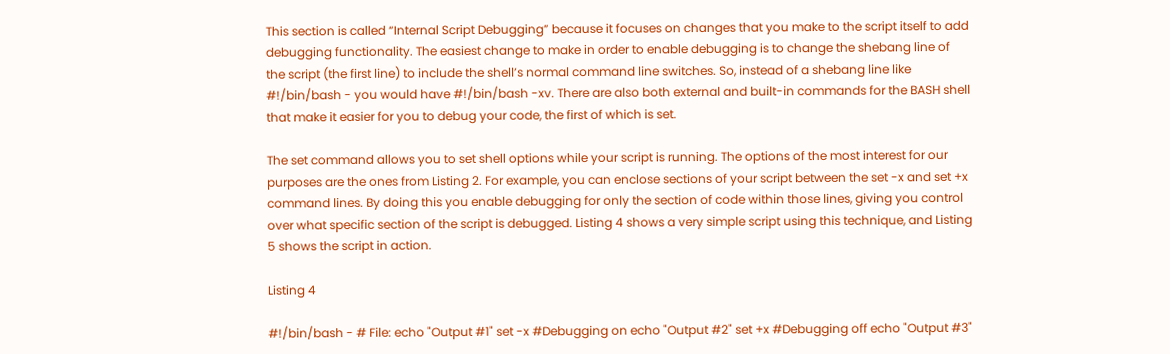This section is called “Internal Script Debugging” because it focuses on changes that you make to the script itself to add debugging functionality. The easiest change to make in order to enable debugging is to change the shebang line of the script (the first line) to include the shell’s normal command line switches. So, instead of a shebang line like #!/bin/bash - you would have #!/bin/bash -xv. There are also both external and built-in commands for the BASH shell that make it easier for you to debug your code, the first of which is set.

The set command allows you to set shell options while your script is running. The options of the most interest for our purposes are the ones from Listing 2. For example, you can enclose sections of your script between the set -x and set +x command lines. By doing this you enable debugging for only the section of code within those lines, giving you control over what specific section of the script is debugged. Listing 4 shows a very simple script using this technique, and Listing 5 shows the script in action.

Listing 4

#!/bin/bash - # File: echo "Output #1" set -x #Debugging on echo "Output #2" set +x #Debugging off echo "Output #3"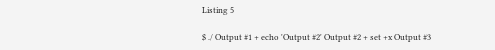Listing 5

$ ./ Output #1 + echo 'Output #2' Output #2 + set +x Output #3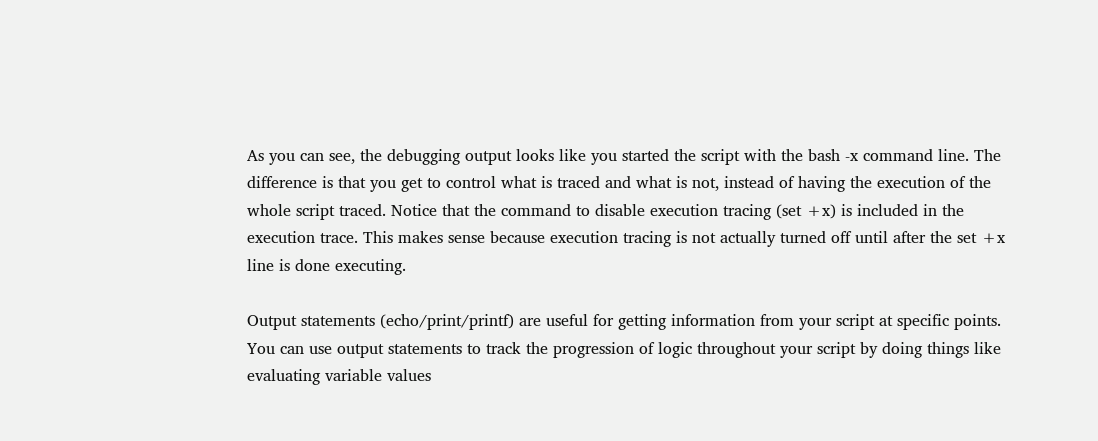As you can see, the debugging output looks like you started the script with the bash -x command line. The difference is that you get to control what is traced and what is not, instead of having the execution of the whole script traced. Notice that the command to disable execution tracing (set +x) is included in the execution trace. This makes sense because execution tracing is not actually turned off until after the set +x line is done executing.

Output statements (echo/print/printf) are useful for getting information from your script at specific points. You can use output statements to track the progression of logic throughout your script by doing things like evaluating variable values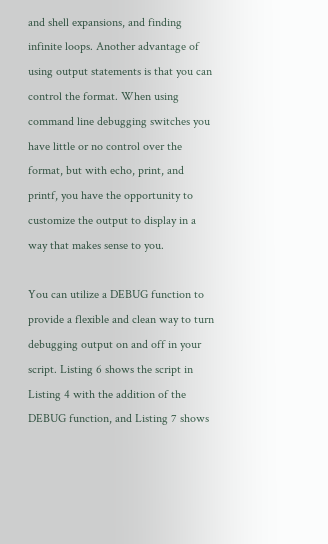and shell expansions, and finding infinite loops. Another advantage of using output statements is that you can control the format. When using command line debugging switches you have little or no control over the format, but with echo, print, and printf, you have the opportunity to customize the output to display in a way that makes sense to you.

You can utilize a DEBUG function to provide a flexible and clean way to turn debugging output on and off in your script. Listing 6 shows the script in Listing 4 with the addition of the DEBUG function, and Listing 7 shows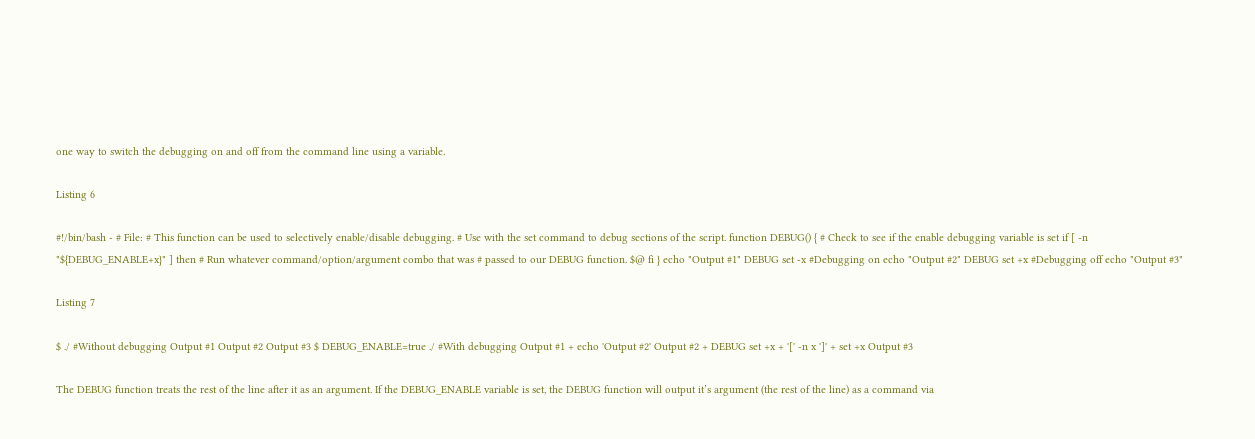one way to switch the debugging on and off from the command line using a variable.

Listing 6

#!/bin/bash - # File: # This function can be used to selectively enable/disable debugging. # Use with the set command to debug sections of the script. function DEBUG() { # Check to see if the enable debugging variable is set if [ -n "${DEBUG_ENABLE+x}" ] then # Run whatever command/option/argument combo that was # passed to our DEBUG function. $@ fi } echo "Output #1" DEBUG set -x #Debugging on echo "Output #2" DEBUG set +x #Debugging off echo "Output #3"

Listing 7

$ ./ #Without debugging Output #1 Output #2 Output #3 $ DEBUG_ENABLE=true ./ #With debugging Output #1 + echo 'Output #2' Output #2 + DEBUG set +x + '[' -n x ']' + set +x Output #3

The DEBUG function treats the rest of the line after it as an argument. If the DEBUG_ENABLE variable is set, the DEBUG function will output it’s argument (the rest of the line) as a command via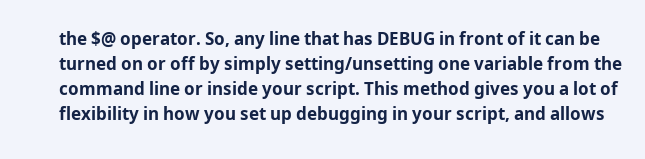the $@ operator. So, any line that has DEBUG in front of it can be turned on or off by simply setting/unsetting one variable from the command line or inside your script. This method gives you a lot of flexibility in how you set up debugging in your script, and allows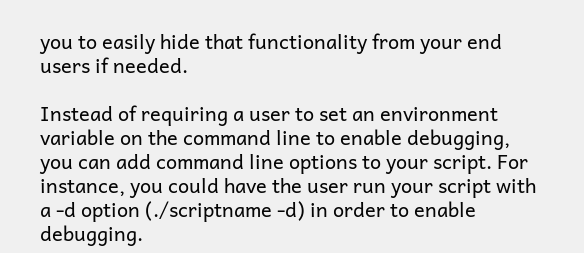you to easily hide that functionality from your end users if needed.

Instead of requiring a user to set an environment variable on the command line to enable debugging, you can add command line options to your script. For instance, you could have the user run your script with a -d option (./scriptname -d) in order to enable debugging.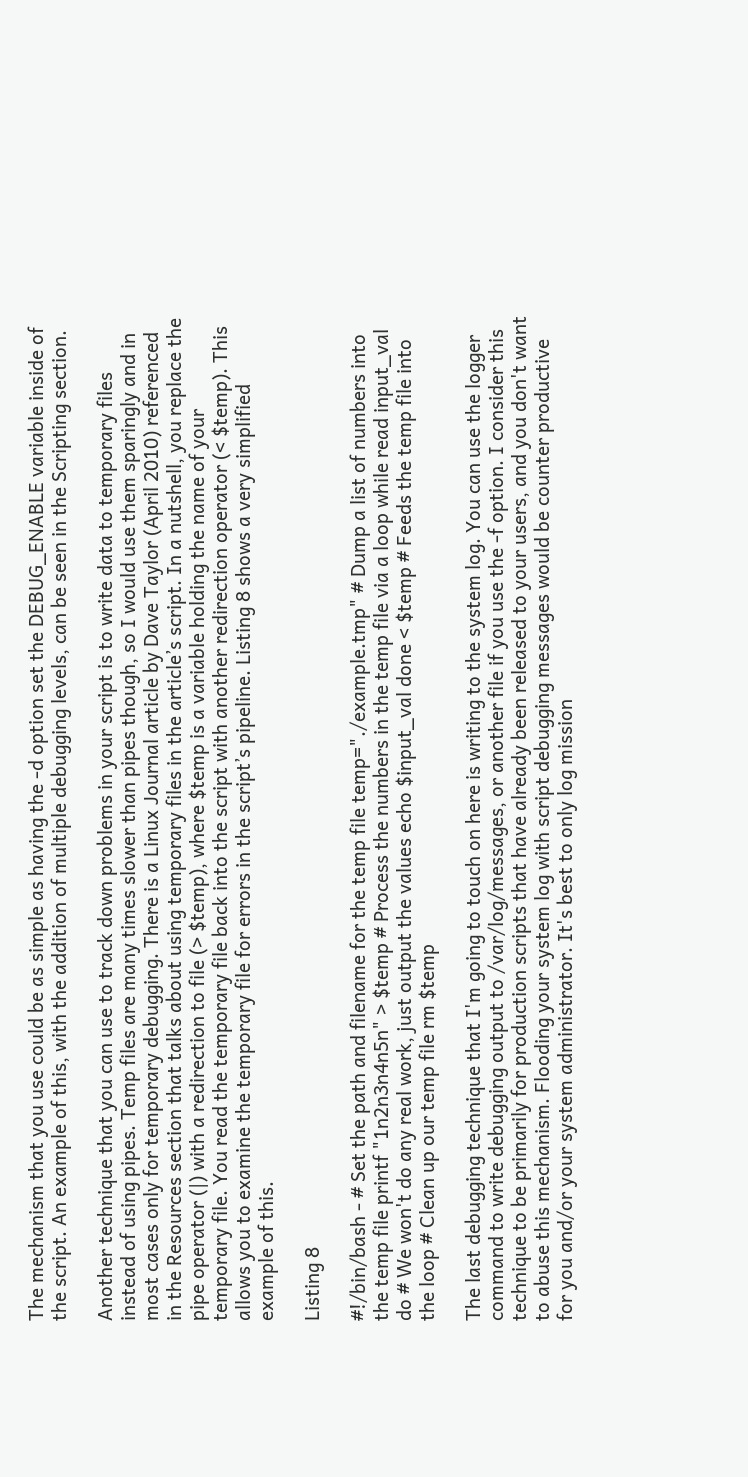The mechanism that you use could be as simple as having the -d option set the DEBUG_ENABLE variable inside of the script. An example of this, with the addition of multiple debugging levels, can be seen in the Scripting section.

Another technique that you can use to track down problems in your script is to write data to temporary files instead of using pipes. Temp files are many times slower than pipes though, so I would use them sparingly and in most cases only for temporary debugging. There is a Linux Journal article by Dave Taylor (April 2010) referenced in the Resources section that talks about using temporary files in the article’s script. In a nutshell, you replace the pipe operator (|) with a redirection to file (> $temp), where $temp is a variable holding the name of your temporary file. You read the temporary file back into the script with another redirection operator (< $temp). This allows you to examine the temporary file for errors in the script’s pipeline. Listing 8 shows a very simplified example of this.

Listing 8

#!/bin/bash - # Set the path and filename for the temp file temp="./example.tmp" # Dump a list of numbers into the temp file printf "1n2n3n4n5n" > $temp # Process the numbers in the temp file via a loop while read input_val do # We won't do any real work, just output the values echo $input_val done < $temp # Feeds the temp file into the loop # Clean up our temp file rm $temp

The last debugging technique that I'm going to touch on here is writing to the system log. You can use the logger command to write debugging output to /var/log/messages, or another file if you use the -f option. I consider this technique to be primarily for production scripts that have already been released to your users, and you don't want to abuse this mechanism. Flooding your system log with script debugging messages would be counter productive for you and/or your system administrator. It's best to only log mission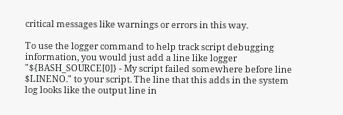critical messages like warnings or errors in this way.

To use the logger command to help track script debugging information, you would just add a line like logger "${BASH_SOURCE[0]} - My script failed somewhere before line $LINENO." to your script. The line that this adds in the system log looks like the output line in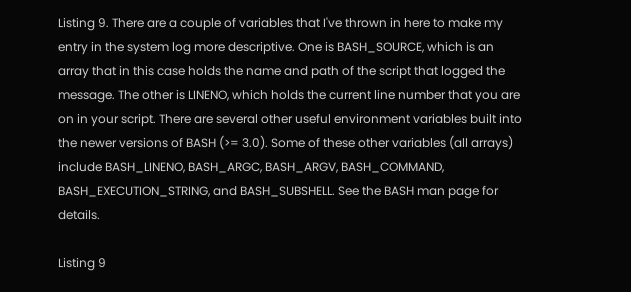Listing 9. There are a couple of variables that I've thrown in here to make my entry in the system log more descriptive. One is BASH_SOURCE, which is an array that in this case holds the name and path of the script that logged the message. The other is LINENO, which holds the current line number that you are on in your script. There are several other useful environment variables built into the newer versions of BASH (>= 3.0). Some of these other variables (all arrays) include BASH_LINENO, BASH_ARGC, BASH_ARGV, BASH_COMMAND, BASH_EXECUTION_STRING, and BASH_SUBSHELL. See the BASH man page for details.

Listing 9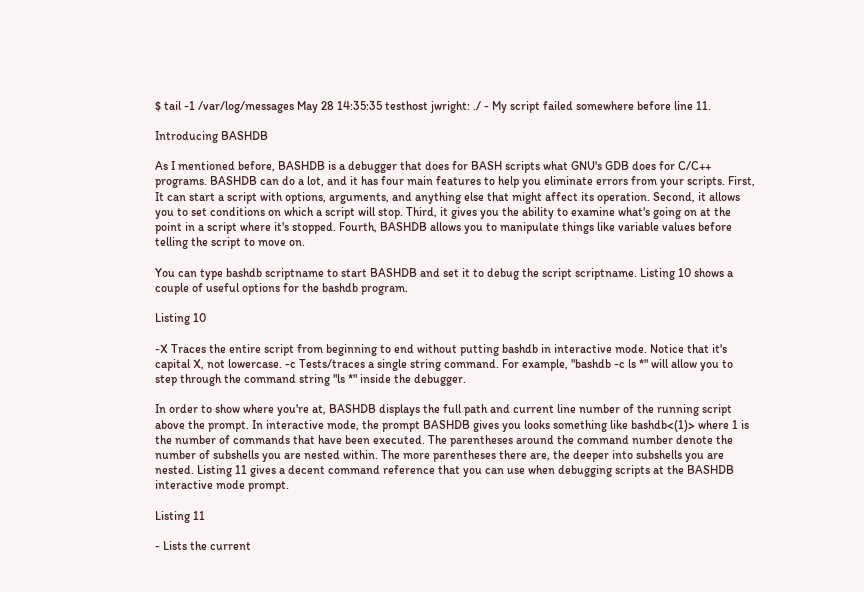$ tail -1 /var/log/messages May 28 14:35:35 testhost jwright: ./ - My script failed somewhere before line 11.

Introducing BASHDB

As I mentioned before, BASHDB is a debugger that does for BASH scripts what GNU's GDB does for C/C++ programs. BASHDB can do a lot, and it has four main features to help you eliminate errors from your scripts. First, It can start a script with options, arguments, and anything else that might affect its operation. Second, it allows you to set conditions on which a script will stop. Third, it gives you the ability to examine what's going on at the point in a script where it's stopped. Fourth, BASHDB allows you to manipulate things like variable values before telling the script to move on.

You can type bashdb scriptname to start BASHDB and set it to debug the script scriptname. Listing 10 shows a couple of useful options for the bashdb program.

Listing 10

-X Traces the entire script from beginning to end without putting bashdb in interactive mode. Notice that it's capital X, not lowercase. -c Tests/traces a single string command. For example, "bashdb -c ls *" will allow you to step through the command string "ls *" inside the debugger.

In order to show where you're at, BASHDB displays the full path and current line number of the running script above the prompt. In interactive mode, the prompt BASHDB gives you looks something like bashdb<(1)> where 1 is the number of commands that have been executed. The parentheses around the command number denote the number of subshells you are nested within. The more parentheses there are, the deeper into subshells you are nested. Listing 11 gives a decent command reference that you can use when debugging scripts at the BASHDB interactive mode prompt.

Listing 11

- Lists the current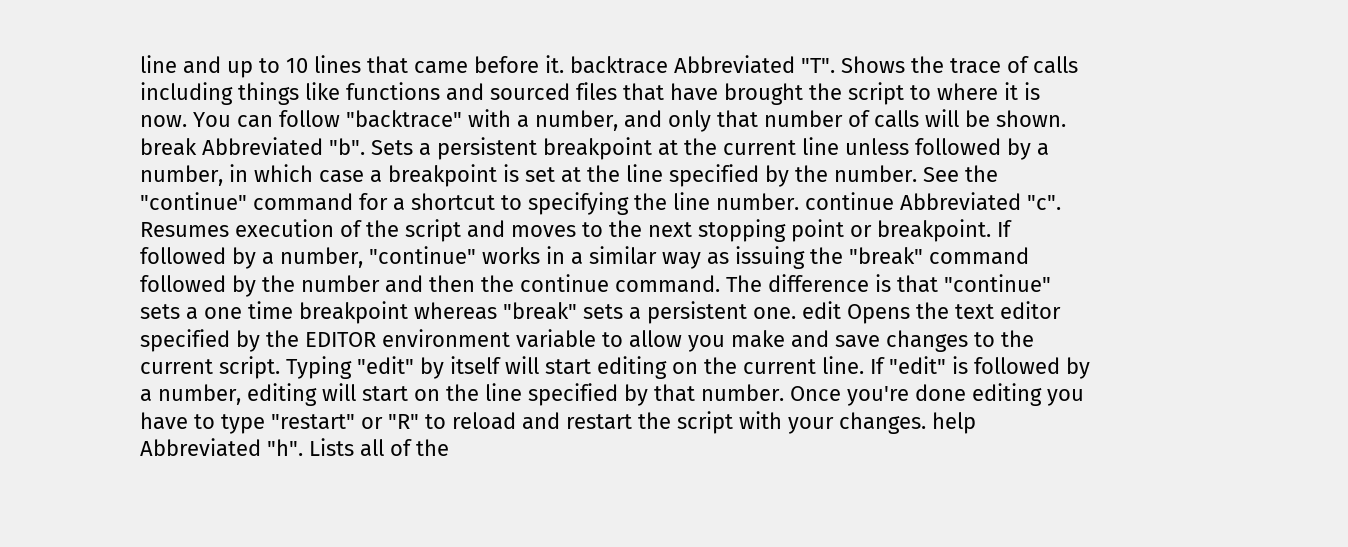line and up to 10 lines that came before it. backtrace Abbreviated "T". Shows the trace of calls including things like functions and sourced files that have brought the script to where it is now. You can follow "backtrace" with a number, and only that number of calls will be shown. break Abbreviated "b". Sets a persistent breakpoint at the current line unless followed by a number, in which case a breakpoint is set at the line specified by the number. See the "continue" command for a shortcut to specifying the line number. continue Abbreviated "c". Resumes execution of the script and moves to the next stopping point or breakpoint. If followed by a number, "continue" works in a similar way as issuing the "break" command followed by the number and then the continue command. The difference is that "continue" sets a one time breakpoint whereas "break" sets a persistent one. edit Opens the text editor specified by the EDITOR environment variable to allow you make and save changes to the current script. Typing "edit" by itself will start editing on the current line. If "edit" is followed by a number, editing will start on the line specified by that number. Once you're done editing you have to type "restart" or "R" to reload and restart the script with your changes. help Abbreviated "h". Lists all of the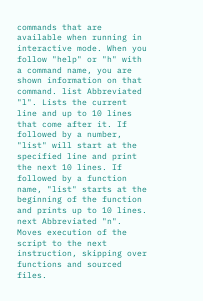commands that are available when running in interactive mode. When you follow "help" or "h" with a command name, you are shown information on that command. list Abbreviated "l". Lists the current line and up to 10 lines that come after it. If followed by a number, "list" will start at the specified line and print the next 10 lines. If followed by a function name, "list" starts at the beginning of the function and prints up to 10 lines. next Abbreviated "n". Moves execution of the script to the next instruction, skipping over functions and sourced files.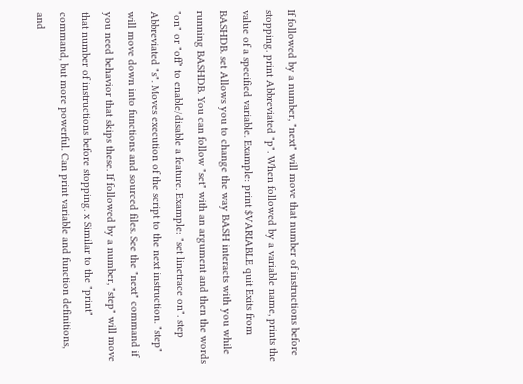If followed by a number, "next" will move that number of instructions before stopping. print Abbreviated "p". When followed by a variable name, prints the value of a specified variable. Example: print $VARIABLE quit Exits from BASHDB. set Allows you to change the way BASH interacts with you while running BASHDB. You can follow "set" with an argument and then the words "on" or "off" to enable/disable a feature. Example: "set linetrace on". step Abbreviated "s". Moves execution of the script to the next instruction. "step" will move down into functions and sourced files. See the "next" command if you need behavior that skips these. If followed by a number, "step" will move that number of instructions before stopping. x Similar to the "print" command, but more powerful. Can print variable and function definitions, and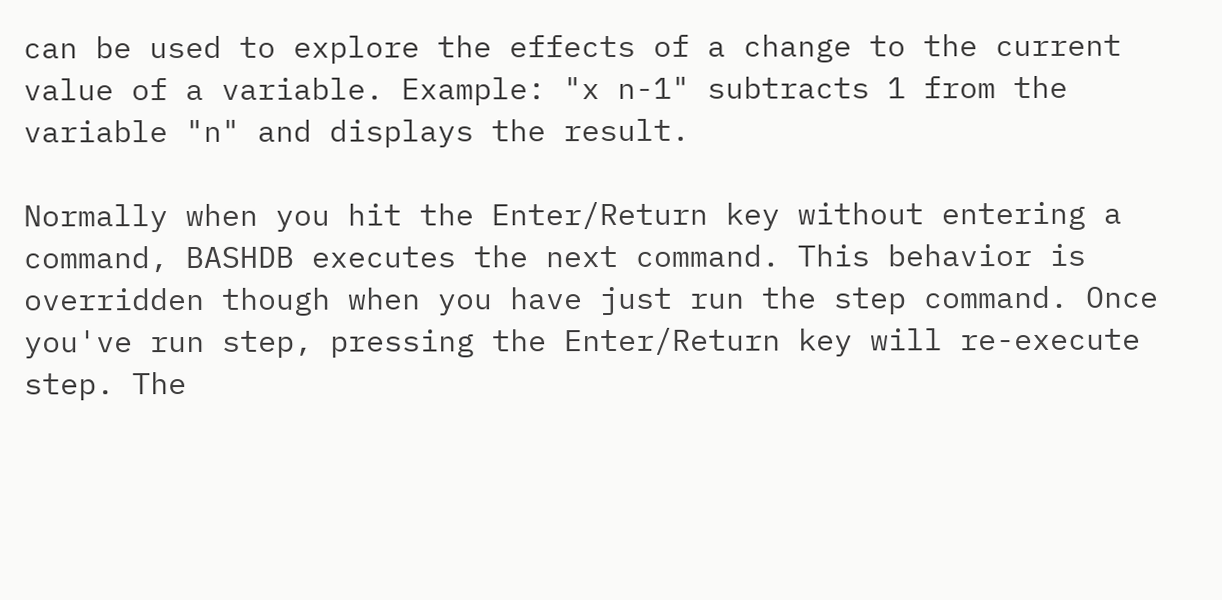can be used to explore the effects of a change to the current value of a variable. Example: "x n-1" subtracts 1 from the variable "n" and displays the result.

Normally when you hit the Enter/Return key without entering a command, BASHDB executes the next command. This behavior is overridden though when you have just run the step command. Once you've run step, pressing the Enter/Return key will re-execute step. The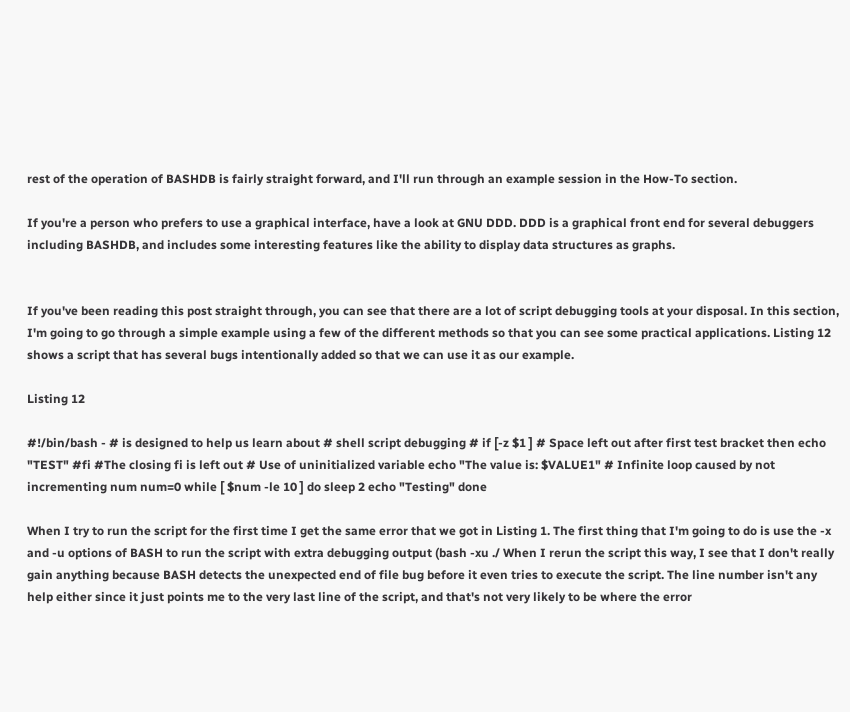rest of the operation of BASHDB is fairly straight forward, and I'll run through an example session in the How-To section.

If you're a person who prefers to use a graphical interface, have a look at GNU DDD. DDD is a graphical front end for several debuggers including BASHDB, and includes some interesting features like the ability to display data structures as graphs.


If you've been reading this post straight through, you can see that there are a lot of script debugging tools at your disposal. In this section, I'm going to go through a simple example using a few of the different methods so that you can see some practical applications. Listing 12 shows a script that has several bugs intentionally added so that we can use it as our example.

Listing 12

#!/bin/bash - # is designed to help us learn about # shell script debugging # if [-z $1 ] # Space left out after first test bracket then echo "TEST" #fi #The closing fi is left out # Use of uninitialized variable echo "The value is: $VALUE1" # Infinite loop caused by not incrementing num num=0 while [ $num -le 10 ] do sleep 2 echo "Testing" done

When I try to run the script for the first time I get the same error that we got in Listing 1. The first thing that I'm going to do is use the -x and -u options of BASH to run the script with extra debugging output (bash -xu ./ When I rerun the script this way, I see that I don't really gain anything because BASH detects the unexpected end of file bug before it even tries to execute the script. The line number isn't any help either since it just points me to the very last line of the script, and that's not very likely to be where the error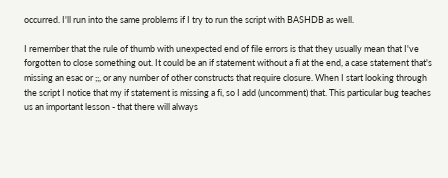occurred. I'll run into the same problems if I try to run the script with BASHDB as well.

I remember that the rule of thumb with unexpected end of file errors is that they usually mean that I've forgotten to close something out. It could be an if statement without a fi at the end, a case statement that's missing an esac or ;;, or any number of other constructs that require closure. When I start looking through the script I notice that my if statement is missing a fi, so I add (uncomment) that. This particular bug teaches us an important lesson - that there will always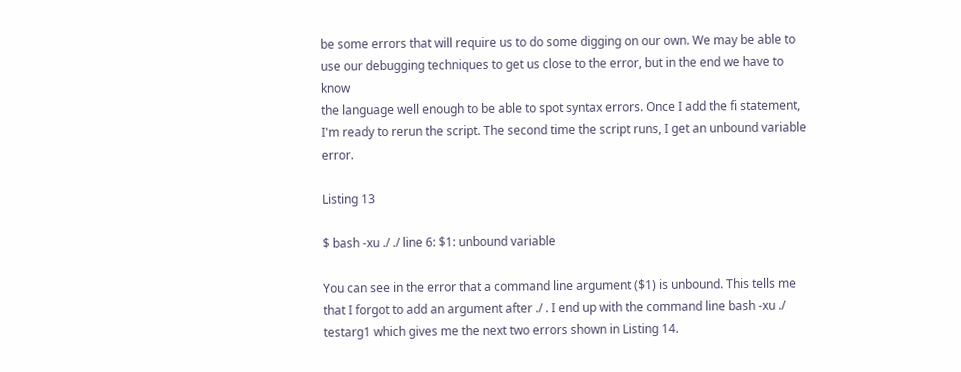be some errors that will require us to do some digging on our own. We may be able to use our debugging techniques to get us close to the error, but in the end we have to know
the language well enough to be able to spot syntax errors. Once I add the fi statement, I'm ready to rerun the script. The second time the script runs, I get an unbound variable error.

Listing 13

$ bash -xu ./ ./ line 6: $1: unbound variable

You can see in the error that a command line argument ($1) is unbound. This tells me that I forgot to add an argument after ./ . I end up with the command line bash -xu ./ testarg1 which gives me the next two errors shown in Listing 14.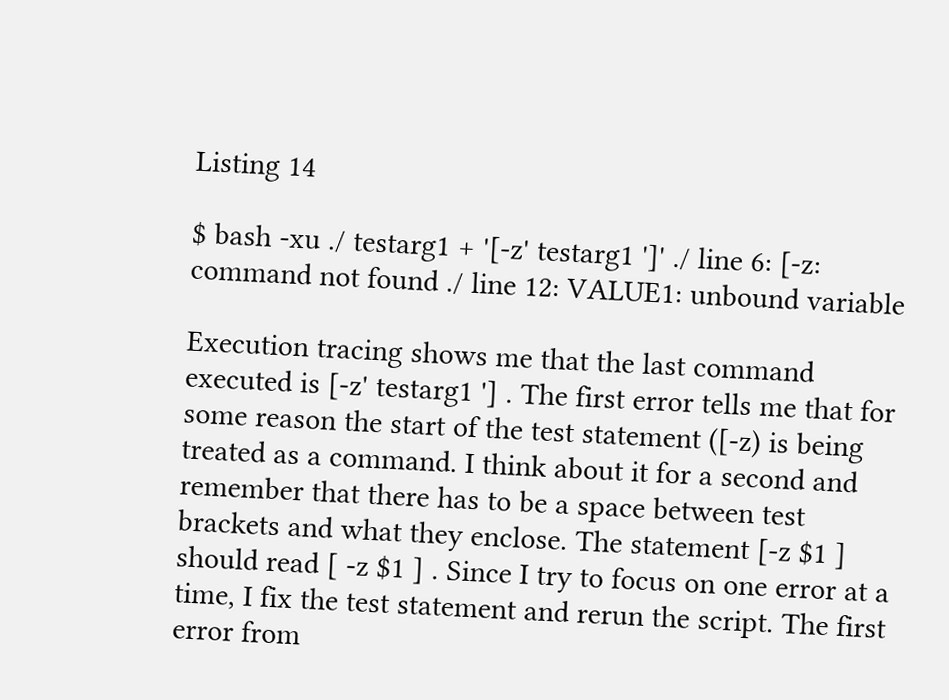Listing 14

$ bash -xu ./ testarg1 + '[-z' testarg1 ']' ./ line 6: [-z: command not found ./ line 12: VALUE1: unbound variable

Execution tracing shows me that the last command executed is [-z' testarg1 '] . The first error tells me that for some reason the start of the test statement ([-z) is being treated as a command. I think about it for a second and remember that there has to be a space between test brackets and what they enclose. The statement [-z $1 ] should read [ -z $1 ] . Since I try to focus on one error at a time, I fix the test statement and rerun the script. The first error from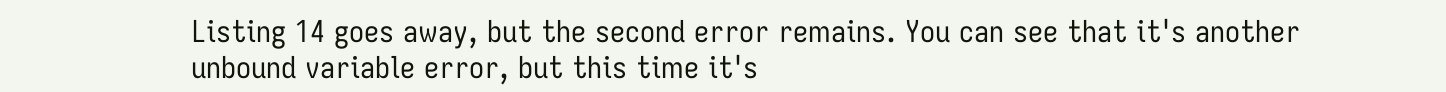Listing 14 goes away, but the second error remains. You can see that it's another unbound variable error, but this time it's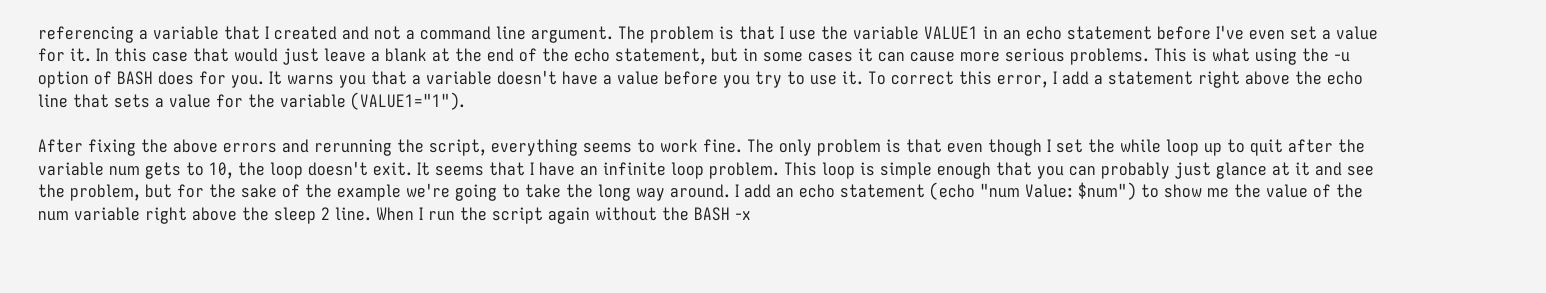referencing a variable that I created and not a command line argument. The problem is that I use the variable VALUE1 in an echo statement before I've even set a value for it. In this case that would just leave a blank at the end of the echo statement, but in some cases it can cause more serious problems. This is what using the -u option of BASH does for you. It warns you that a variable doesn't have a value before you try to use it. To correct this error, I add a statement right above the echo line that sets a value for the variable (VALUE1="1").

After fixing the above errors and rerunning the script, everything seems to work fine. The only problem is that even though I set the while loop up to quit after the variable num gets to 10, the loop doesn't exit. It seems that I have an infinite loop problem. This loop is simple enough that you can probably just glance at it and see the problem, but for the sake of the example we're going to take the long way around. I add an echo statement (echo "num Value: $num") to show me the value of the num variable right above the sleep 2 line. When I run the script again without the BASH -x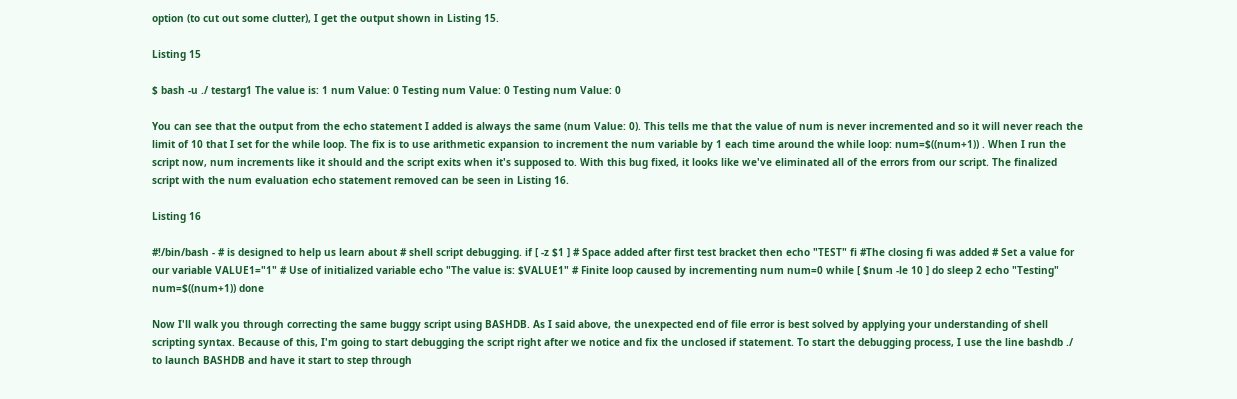option (to cut out some clutter), I get the output shown in Listing 15.

Listing 15

$ bash -u ./ testarg1 The value is: 1 num Value: 0 Testing num Value: 0 Testing num Value: 0

You can see that the output from the echo statement I added is always the same (num Value: 0). This tells me that the value of num is never incremented and so it will never reach the limit of 10 that I set for the while loop. The fix is to use arithmetic expansion to increment the num variable by 1 each time around the while loop: num=$((num+1)) . When I run the script now, num increments like it should and the script exits when it's supposed to. With this bug fixed, it looks like we've eliminated all of the errors from our script. The finalized script with the num evaluation echo statement removed can be seen in Listing 16.

Listing 16

#!/bin/bash - # is designed to help us learn about # shell script debugging. if [ -z $1 ] # Space added after first test bracket then echo "TEST" fi #The closing fi was added # Set a value for our variable VALUE1="1" # Use of initialized variable echo "The value is: $VALUE1" # Finite loop caused by incrementing num num=0 while [ $num -le 10 ] do sleep 2 echo "Testing" num=$((num+1)) done

Now I'll walk you through correcting the same buggy script using BASHDB. As I said above, the unexpected end of file error is best solved by applying your understanding of shell scripting syntax. Because of this, I'm going to start debugging the script right after we notice and fix the unclosed if statement. To start the debugging process, I use the line bashdb ./ to launch BASHDB and have it start to step through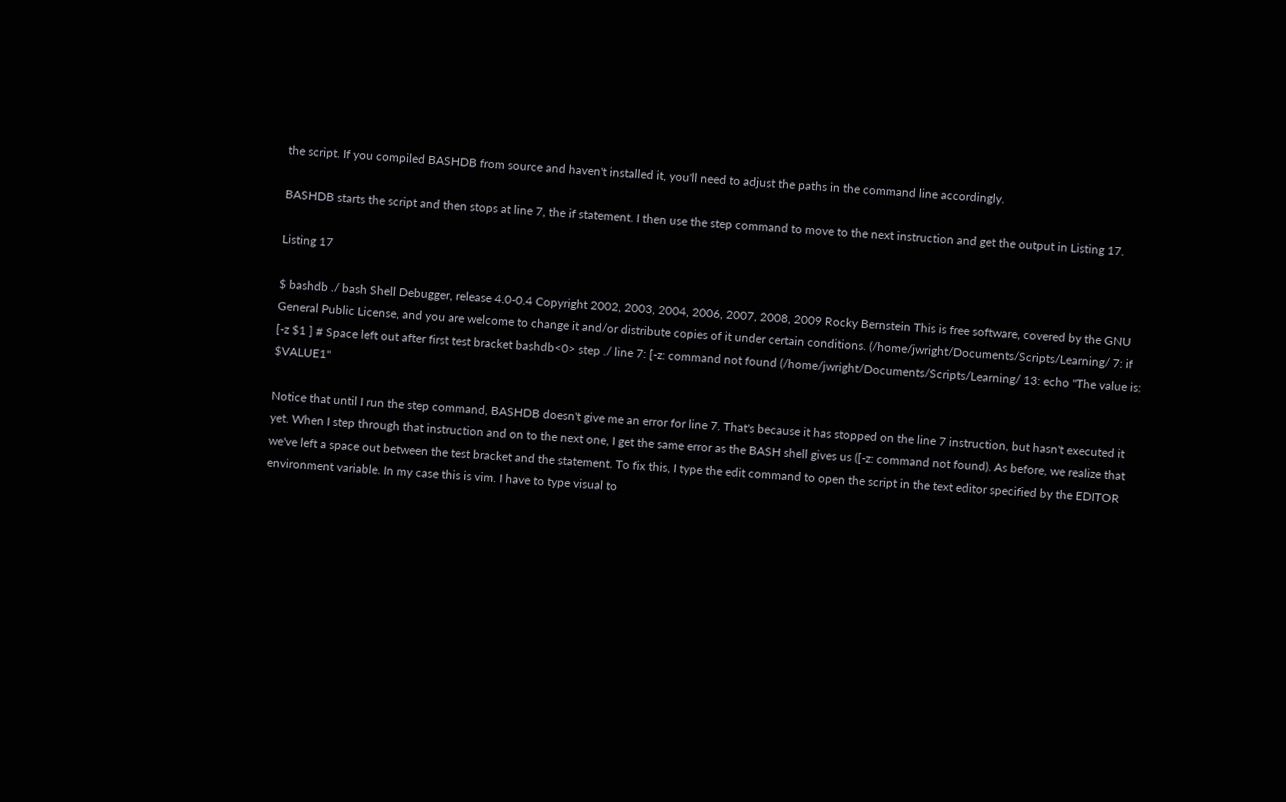the script. If you compiled BASHDB from source and haven't installed it, you'll need to adjust the paths in the command line accordingly.

BASHDB starts the script and then stops at line 7, the if statement. I then use the step command to move to the next instruction and get the output in Listing 17.

Listing 17

$ bashdb ./ bash Shell Debugger, release 4.0-0.4 Copyright 2002, 2003, 2004, 2006, 2007, 2008, 2009 Rocky Bernstein This is free software, covered by the GNU General Public License, and you are welcome to change it and/or distribute copies of it under certain conditions. (/home/jwright/Documents/Scripts/Learning/ 7: if [-z $1 ] # Space left out after first test bracket bashdb<0> step ./ line 7: [-z: command not found (/home/jwright/Documents/Scripts/Learning/ 13: echo "The value is: $VALUE1"

Notice that until I run the step command, BASHDB doesn't give me an error for line 7. That's because it has stopped on the line 7 instruction, but hasn't executed it yet. When I step through that instruction and on to the next one, I get the same error as the BASH shell gives us ([-z: command not found). As before, we realize that we've left a space out between the test bracket and the statement. To fix this, I type the edit command to open the script in the text editor specified by the EDITOR environment variable. In my case this is vim. I have to type visual to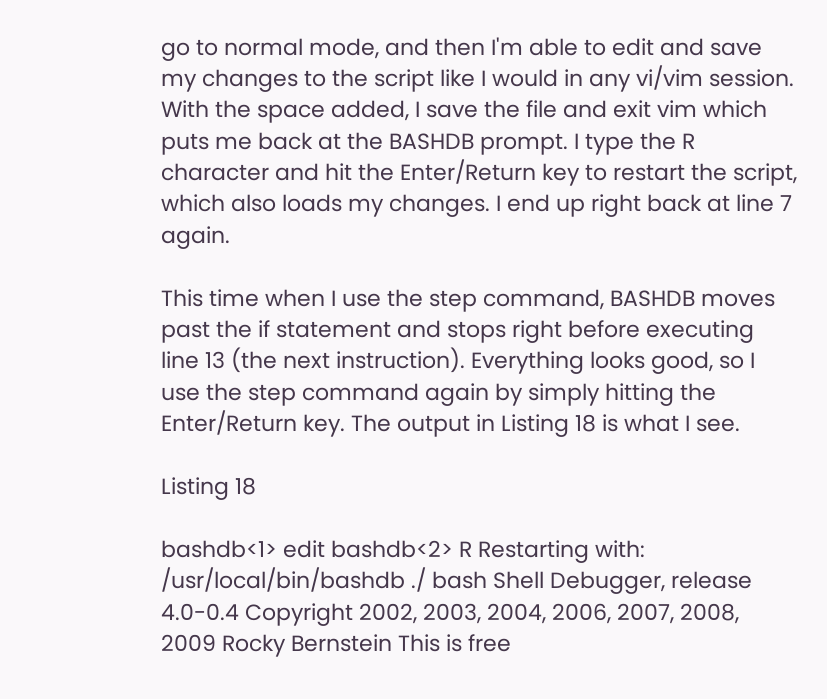go to normal mode, and then I'm able to edit and save my changes to the script like I would in any vi/vim session. With the space added, I save the file and exit vim which puts me back at the BASHDB prompt. I type the R character and hit the Enter/Return key to restart the script, which also loads my changes. I end up right back at line 7 again.

This time when I use the step command, BASHDB moves past the if statement and stops right before executing line 13 (the next instruction). Everything looks good, so I use the step command again by simply hitting the Enter/Return key. The output in Listing 18 is what I see.

Listing 18

bashdb<1> edit bashdb<2> R Restarting with: /usr/local/bin/bashdb ./ bash Shell Debugger, release 4.0-0.4 Copyright 2002, 2003, 2004, 2006, 2007, 2008, 2009 Rocky Bernstein This is free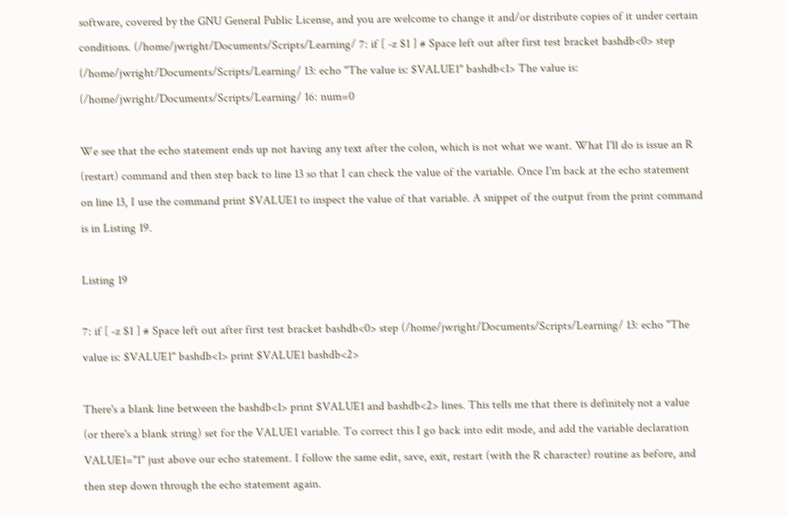software, covered by the GNU General Public License, and you are welcome to change it and/or distribute copies of it under certain conditions. (/home/jwright/Documents/Scripts/Learning/ 7: if [ -z $1 ] # Space left out after first test bracket bashdb<0> step (/home/jwright/Documents/Scripts/Learning/ 13: echo "The value is: $VALUE1" bashdb<1> The value is: (/home/jwright/Documents/Scripts/Learning/ 16: num=0

We see that the echo statement ends up not having any text after the colon, which is not what we want. What I'll do is issue an R (restart) command and then step back to line 13 so that I can check the value of the variable. Once I'm back at the echo statement on line 13, I use the command print $VALUE1 to inspect the value of that variable. A snippet of the output from the print command is in Listing 19.

Listing 19

7: if [ -z $1 ] # Space left out after first test bracket bashdb<0> step (/home/jwright/Documents/Scripts/Learning/ 13: echo "The value is: $VALUE1" bashdb<1> print $VALUE1 bashdb<2>

There's a blank line between the bashdb<1> print $VALUE1 and bashdb<2> lines. This tells me that there is definitely not a value (or there's a blank string) set for the VALUE1 variable. To correct this I go back into edit mode, and add the variable declaration VALUE1="1" just above our echo statement. I follow the same edit, save, exit, restart (with the R character) routine as before, and then step down through the echo statement again.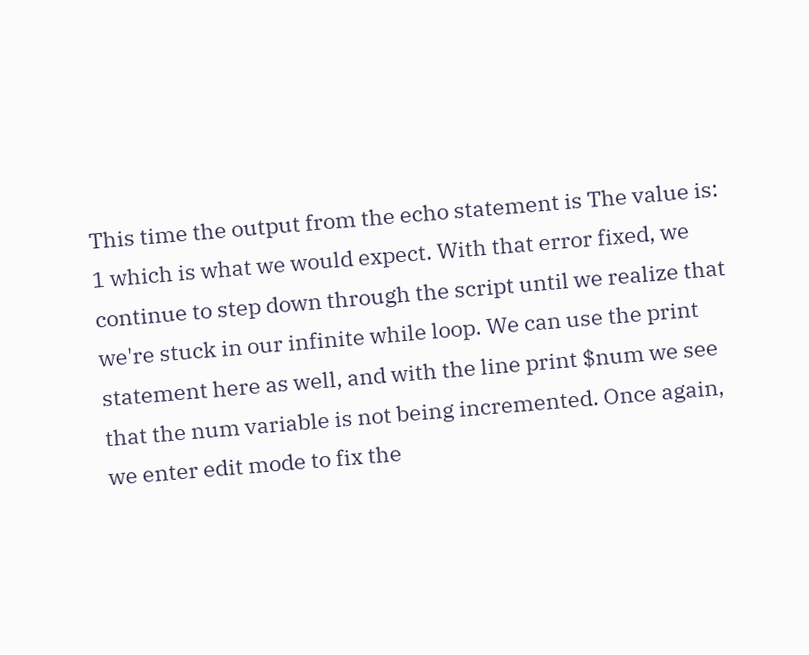This time the output from the echo statement is The value is: 1 which is what we would expect. With that error fixed, we continue to step down through the script until we realize that we're stuck in our infinite while loop. We can use the print statement here as well, and with the line print $num we see that the num variable is not being incremented. Once again, we enter edit mode to fix the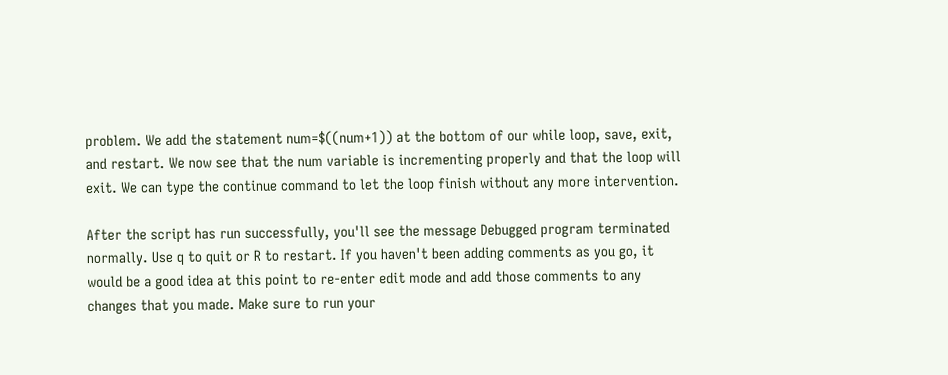problem. We add the statement num=$((num+1)) at the bottom of our while loop, save, exit, and restart. We now see that the num variable is incrementing properly and that the loop will exit. We can type the continue command to let the loop finish without any more intervention.

After the script has run successfully, you'll see the message Debugged program terminated normally. Use q to quit or R to restart. If you haven't been adding comments as you go, it would be a good idea at this point to re-enter edit mode and add those comments to any changes that you made. Make sure to run your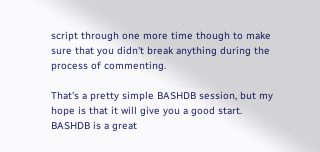script through one more time though to make sure that you didn't break anything during the process of commenting.

That's a pretty simple BASHDB session, but my hope is that it will give you a good start. BASHDB is a great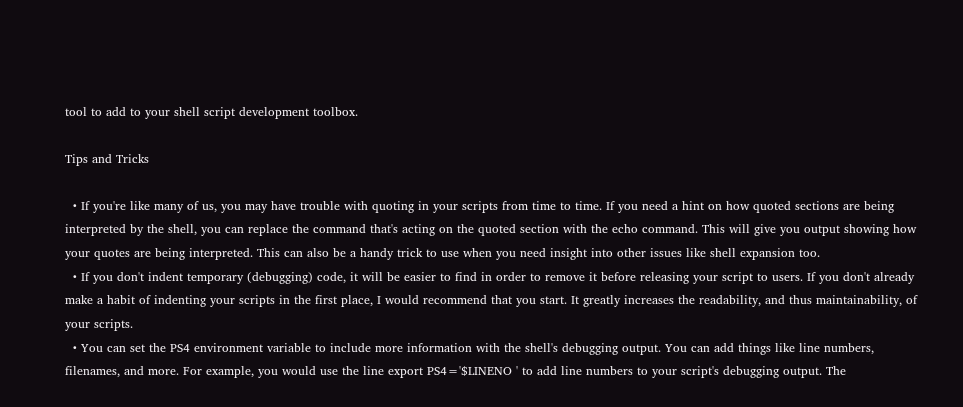tool to add to your shell script development toolbox.

Tips and Tricks

  • If you're like many of us, you may have trouble with quoting in your scripts from time to time. If you need a hint on how quoted sections are being interpreted by the shell, you can replace the command that's acting on the quoted section with the echo command. This will give you output showing how your quotes are being interpreted. This can also be a handy trick to use when you need insight into other issues like shell expansion too.
  • If you don't indent temporary (debugging) code, it will be easier to find in order to remove it before releasing your script to users. If you don't already make a habit of indenting your scripts in the first place, I would recommend that you start. It greatly increases the readability, and thus maintainability, of your scripts.
  • You can set the PS4 environment variable to include more information with the shell's debugging output. You can add things like line numbers, filenames, and more. For example, you would use the line export PS4='$LINENO ' to add line numbers to your script's debugging output. The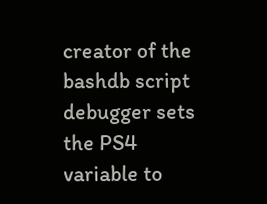creator of the bashdb script debugger sets the PS4 variable to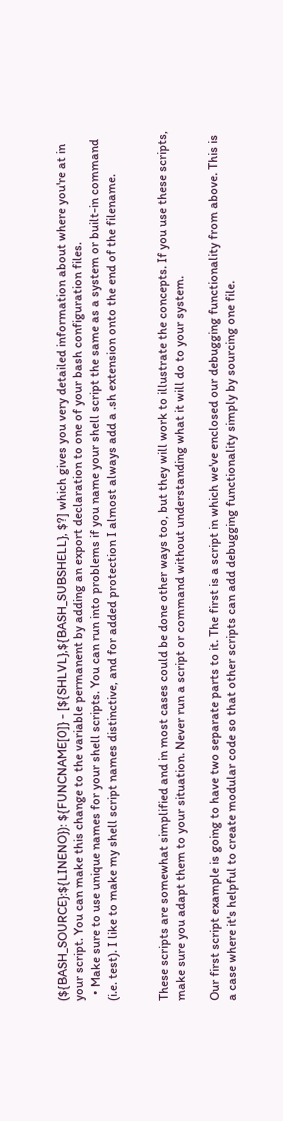(${BASH_SOURCE}:${LINENO}): ${FUNCNAME[0]} - [${SHLVL},${BASH_SUBSHELL}, $?] which gives you very detailed information about where you're at in your script. You can make this change to the variable permanent by adding an export declaration to one of your bash configuration files.
  • Make sure to use unique names for your shell scripts. You can run into problems if you name your shell script the same as a system or built-in command (i.e. test). I like to make my shell script names distinctive, and for added protection I almost always add a .sh extension onto the end of the filename.


These scripts are somewhat simplified and in most cases could be done other ways too, but they will work to illustrate the concepts. If you use these scripts, make sure you adapt them to your situation. Never run a script or command without understanding what it will do to your system.

Our first script example is going to have two separate parts to it. The first is a script in which we've enclosed our debugging functionality from above. This is a case where it's helpful to create modular code so that other scripts can add debugging functionality simply by sourcing one file.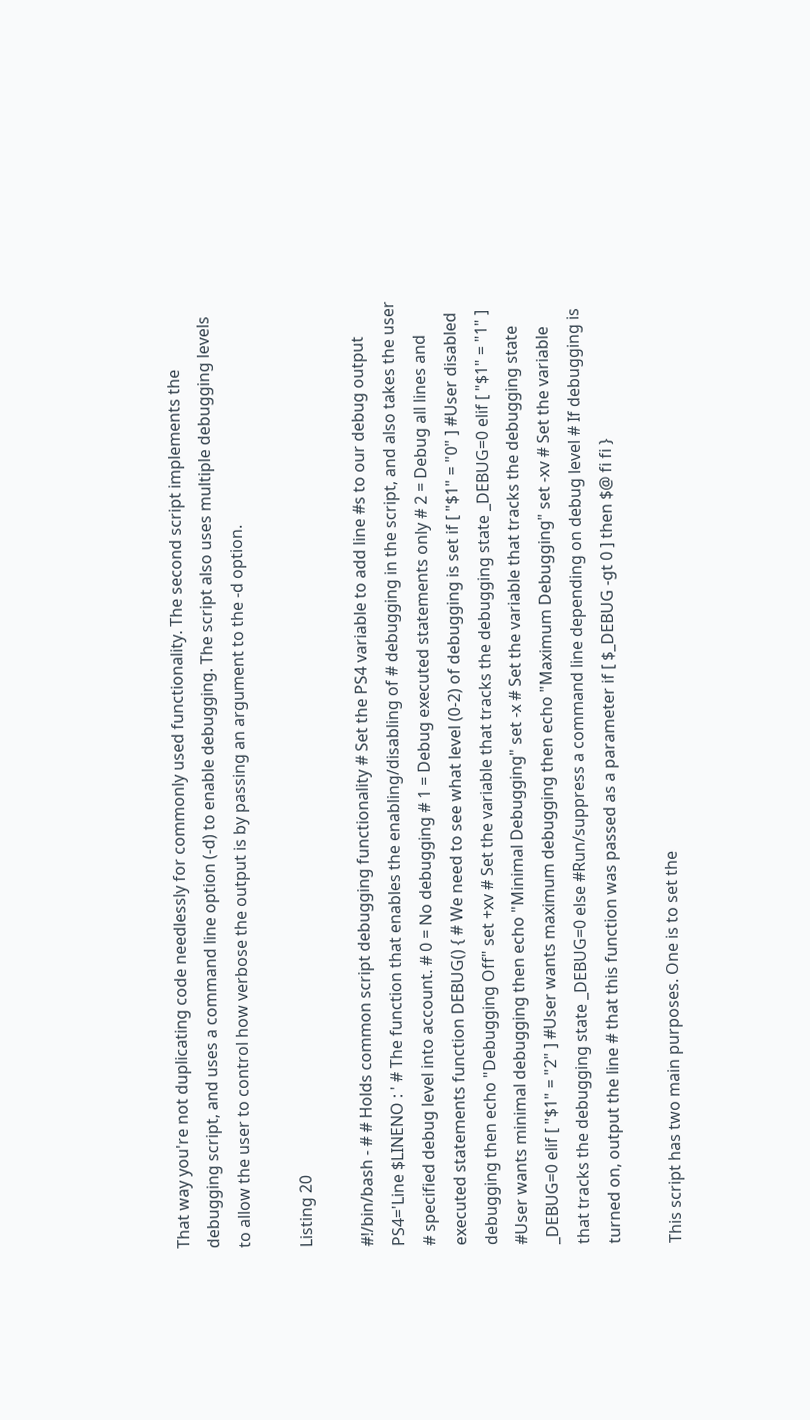That way you're not duplicating code needlessly for commonly used functionality. The second script implements the debugging script, and uses a command line option (-d) to enable debugging. The script also uses multiple debugging levels to allow the user to control how verbose the output is by passing an argument to the -d option.

Listing 20

#!/bin/bash - # # Holds common script debugging functionality # Set the PS4 variable to add line #s to our debug output PS4='Line $LINENO : ' # The function that enables the enabling/disabling of # debugging in the script, and also takes the user # specified debug level into account. # 0 = No debugging # 1 = Debug executed statements only # 2 = Debug all lines and executed statements function DEBUG() { # We need to see what level (0-2) of debugging is set if [ "$1" = "0" ] #User disabled debugging then echo "Debugging Off" set +xv # Set the variable that tracks the debugging state _DEBUG=0 elif [ "$1" = "1" ] #User wants minimal debugging then echo "Minimal Debugging" set -x # Set the variable that tracks the debugging state _DEBUG=0 elif [ "$1" = "2" ] #User wants maximum debugging then echo "Maximum Debugging" set -xv # Set the variable that tracks the debugging state _DEBUG=0 else #Run/suppress a command line depending on debug level # If debugging is turned on, output the line # that this function was passed as a parameter if [ $_DEBUG -gt 0 ] then $@ fi fi }

This script has two main purposes. One is to set the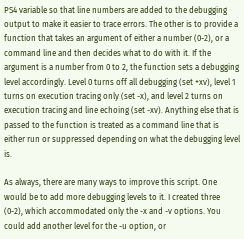PS4 variable so that line numbers are added to the debugging output to make it easier to trace errors. The other is to provide a function that takes an argument of either a number (0-2), or a command line and then decides what to do with it. If the argument is a number from 0 to 2, the function sets a debugging level accordingly. Level 0 turns off all debugging (set +xv), level 1 turns on execution tracing only (set -x), and level 2 turns on execution tracing and line echoing (set -xv). Anything else that is passed to the function is treated as a command line that is either run or suppressed depending on what the debugging level is.

As always, there are many ways to improve this script. One would be to add more debugging levels to it. I created three (0-2), which accommodated only the -x and -v options. You could add another level for the -u option, or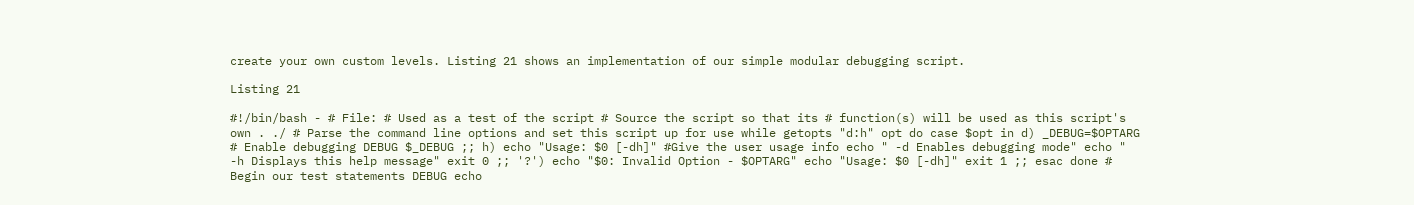create your own custom levels. Listing 21 shows an implementation of our simple modular debugging script.

Listing 21

#!/bin/bash - # File: # Used as a test of the script # Source the script so that its # function(s) will be used as this script's own . ./ # Parse the command line options and set this script up for use while getopts "d:h" opt do case $opt in d) _DEBUG=$OPTARG # Enable debugging DEBUG $_DEBUG ;; h) echo "Usage: $0 [-dh]" #Give the user usage info echo " -d Enables debugging mode" echo " -h Displays this help message" exit 0 ;; '?') echo "$0: Invalid Option - $OPTARG" echo "Usage: $0 [-dh]" exit 1 ;; esac done # Begin our test statements DEBUG echo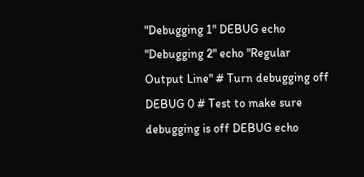"Debugging 1" DEBUG echo "Debugging 2" echo "Regular Output Line" # Turn debugging off DEBUG 0 # Test to make sure debugging is off DEBUG echo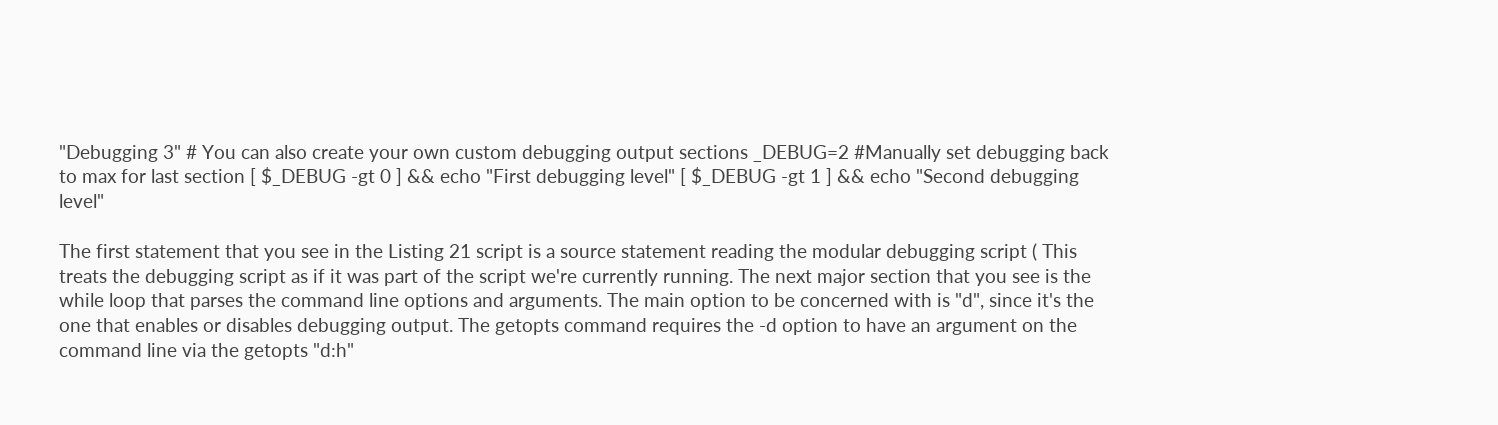"Debugging 3" # You can also create your own custom debugging output sections _DEBUG=2 #Manually set debugging back to max for last section [ $_DEBUG -gt 0 ] && echo "First debugging level" [ $_DEBUG -gt 1 ] && echo "Second debugging level"

The first statement that you see in the Listing 21 script is a source statement reading the modular debugging script ( This treats the debugging script as if it was part of the script we're currently running. The next major section that you see is the while loop that parses the command line options and arguments. The main option to be concerned with is "d", since it's the one that enables or disables debugging output. The getopts command requires the -d option to have an argument on the command line via the getopts "d:h"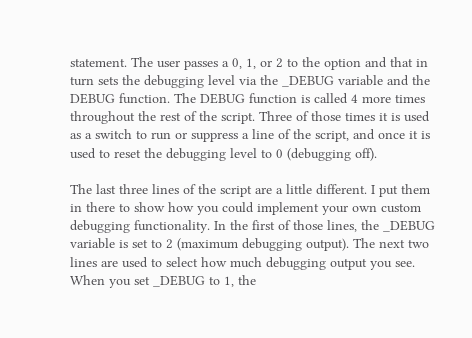statement. The user passes a 0, 1, or 2 to the option and that in turn sets the debugging level via the _DEBUG variable and the DEBUG function. The DEBUG function is called 4 more times throughout the rest of the script. Three of those times it is used as a switch to run or suppress a line of the script, and once it is used to reset the debugging level to 0 (debugging off).

The last three lines of the script are a little different. I put them in there to show how you could implement your own custom debugging functionality. In the first of those lines, the _DEBUG variable is set to 2 (maximum debugging output). The next two lines are used to select how much debugging output you see. When you set _DEBUG to 1, the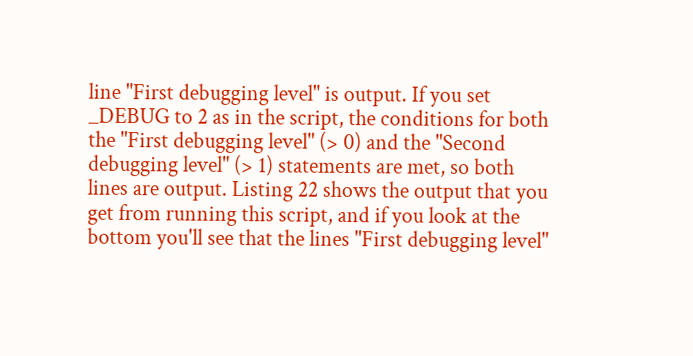line "First debugging level" is output. If you set _DEBUG to 2 as in the script, the conditions for both the "First debugging level" (> 0) and the "Second debugging level" (> 1) statements are met, so both lines are output. Listing 22 shows the output that you get from running this script, and if you look at the bottom you'll see that the lines "First debugging level"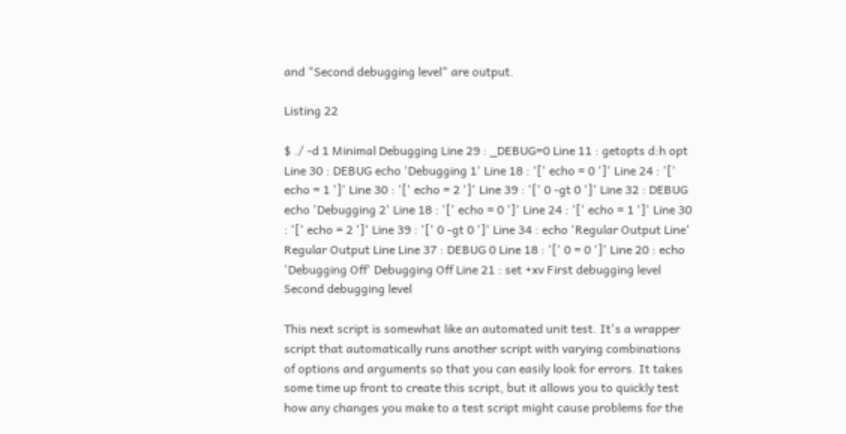and "Second debugging level" are output.

Listing 22

$ ./ -d 1 Minimal Debugging Line 29 : _DEBUG=0 Line 11 : getopts d:h opt Line 30 : DEBUG echo 'Debugging 1' Line 18 : '[' echo = 0 ']' Line 24 : '[' echo = 1 ']' Line 30 : '[' echo = 2 ']' Line 39 : '[' 0 -gt 0 ']' Line 32 : DEBUG echo 'Debugging 2' Line 18 : '[' echo = 0 ']' Line 24 : '[' echo = 1 ']' Line 30 : '[' echo = 2 ']' Line 39 : '[' 0 -gt 0 ']' Line 34 : echo 'Regular Output Line' Regular Output Line Line 37 : DEBUG 0 Line 18 : '[' 0 = 0 ']' Line 20 : echo 'Debugging Off' Debugging Off Line 21 : set +xv First debugging level Second debugging level

This next script is somewhat like an automated unit test. It's a wrapper script that automatically runs another script with varying combinations of options and arguments so that you can easily look for errors. It takes some time up front to create this script, but it allows you to quickly test how any changes you make to a test script might cause problems for the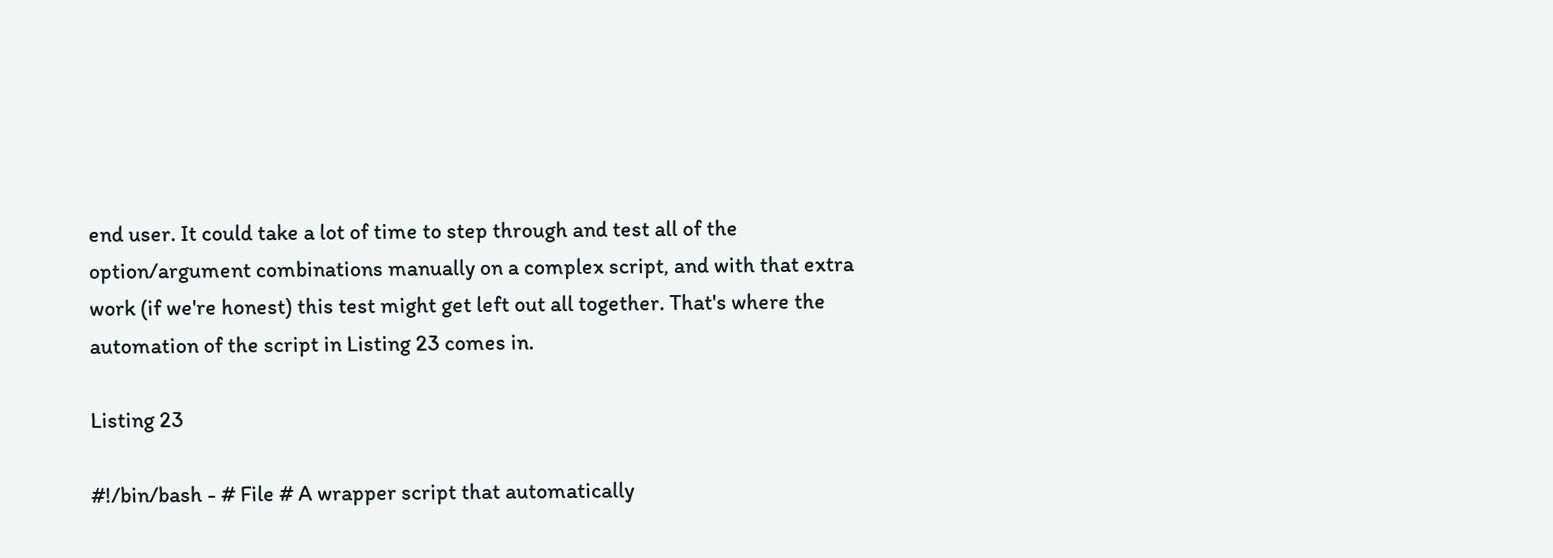end user. It could take a lot of time to step through and test all of the option/argument combinations manually on a complex script, and with that extra work (if we're honest) this test might get left out all together. That's where the automation of the script in Listing 23 comes in.

Listing 23

#!/bin/bash - # File # A wrapper script that automatically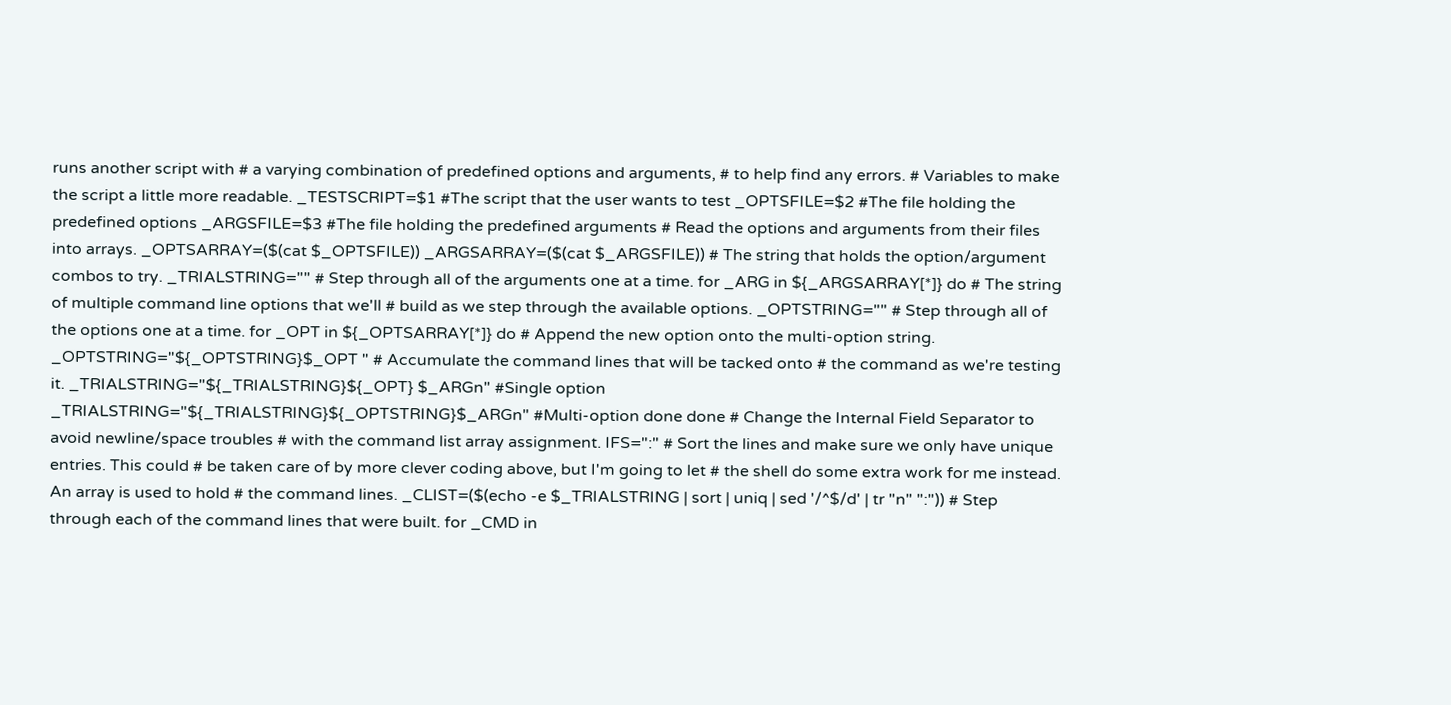runs another script with # a varying combination of predefined options and arguments, # to help find any errors. # Variables to make the script a little more readable. _TESTSCRIPT=$1 #The script that the user wants to test _OPTSFILE=$2 #The file holding the predefined options _ARGSFILE=$3 #The file holding the predefined arguments # Read the options and arguments from their files into arrays. _OPTSARRAY=($(cat $_OPTSFILE)) _ARGSARRAY=($(cat $_ARGSFILE)) # The string that holds the option/argument combos to try. _TRIALSTRING="" # Step through all of the arguments one at a time. for _ARG in ${_ARGSARRAY[*]} do # The string of multiple command line options that we'll # build as we step through the available options. _OPTSTRING="" # Step through all of the options one at a time. for _OPT in ${_OPTSARRAY[*]} do # Append the new option onto the multi-option string. _OPTSTRING="${_OPTSTRING}$_OPT " # Accumulate the command lines that will be tacked onto # the command as we're testing it. _TRIALSTRING="${_TRIALSTRING}${_OPT} $_ARGn" #Single option _TRIALSTRING="${_TRIALSTRING}${_OPTSTRING}$_ARGn" #Multi-option done done # Change the Internal Field Separator to avoid newline/space troubles # with the command list array assignment. IFS=":" # Sort the lines and make sure we only have unique entries. This could # be taken care of by more clever coding above, but I'm going to let # the shell do some extra work for me instead. An array is used to hold # the command lines. _CLIST=($(echo -e $_TRIALSTRING | sort | uniq | sed '/^$/d' | tr "n" ":")) # Step through each of the command lines that were built. for _CMD in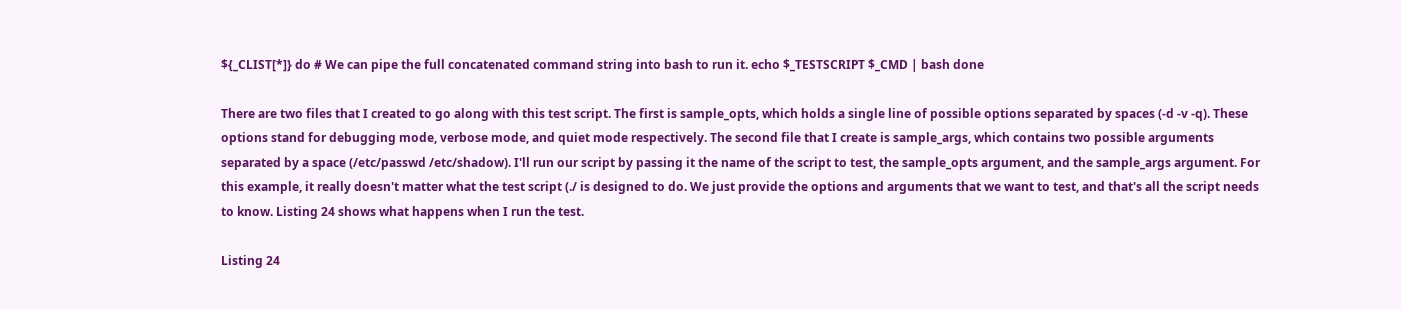${_CLIST[*]} do # We can pipe the full concatenated command string into bash to run it. echo $_TESTSCRIPT $_CMD | bash done

There are two files that I created to go along with this test script. The first is sample_opts, which holds a single line of possible options separated by spaces (-d -v -q). These options stand for debugging mode, verbose mode, and quiet mode respectively. The second file that I create is sample_args, which contains two possible arguments separated by a space (/etc/passwd /etc/shadow). I'll run our script by passing it the name of the script to test, the sample_opts argument, and the sample_args argument. For this example, it really doesn't matter what the test script (./ is designed to do. We just provide the options and arguments that we want to test, and that's all the script needs to know. Listing 24 shows what happens when I run the test.

Listing 24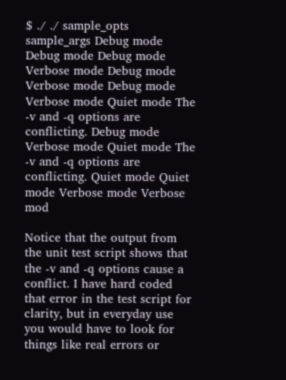$ ./ ./ sample_opts sample_args Debug mode Debug mode Debug mode Verbose mode Debug mode Verbose mode Debug mode Verbose mode Quiet mode The -v and -q options are conflicting. Debug mode Verbose mode Quiet mode The -v and -q options are conflicting. Quiet mode Quiet mode Verbose mode Verbose mod

Notice that the output from the unit test script shows that the -v and -q options cause a conflict. I have hard coded that error in the test script for clarity, but in everyday use you would have to look for things like real errors or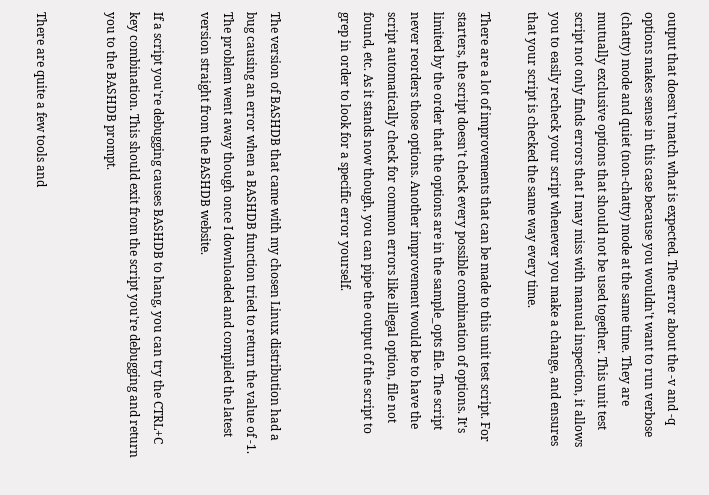output that doesn't match what is expected. The error about the -v and -q options makes sense in this case because you wouldn't want to run verbose (chatty) mode and quiet (non-chatty) mode at the same time. They are mutually exclusive options that should not be used together. This unit test script not only finds errors that I may miss with manual inspection, it allows you to easily recheck your script whenever you make a change, and ensures that your script is checked the same way every time.

There are a lot of improvements that can be made to this unit test script. For starters, the script doesn't check every possible combination of options. It's limited by the order that the options are in the sample_opts file. The script never reorders those options. Another improvement would be to have the script automatically check for common errors like illegal option, file not found, etc. As it stands now though, you can pipe the output of the script to grep in order to look for a specific error yourself.


The version of BASHDB that came with my chosen Linux distribution had a bug causing an error when a BASHDB function tried to return the value of -1. The problem went away though once I downloaded and compiled the latest version straight from the BASHDB website.

If a script you're debugging causes BASHDB to hang, you can try the CTRL+C key combination. This should exit from the script you're debugging and return you to the BASHDB prompt.


There are quite a few tools and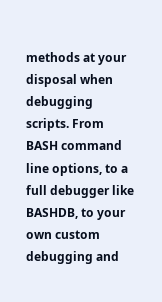methods at your disposal when debugging scripts. From BASH command line options, to a full debugger like BASHDB, to your own custom debugging and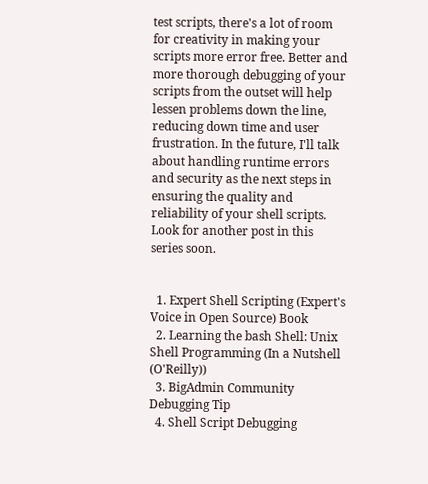test scripts, there's a lot of room for creativity in making your scripts more error free. Better and more thorough debugging of your scripts from the outset will help lessen problems down the line, reducing down time and user frustration. In the future, I'll talk about handling runtime errors and security as the next steps in ensuring the quality and reliability of your shell scripts. Look for another post in this series soon.


  1. Expert Shell Scripting (Expert's Voice in Open Source) Book
  2. Learning the bash Shell: Unix Shell Programming (In a Nutshell (O'Reilly))
  3. BigAdmin Community Debugging Tip
  4. Shell Script Debugging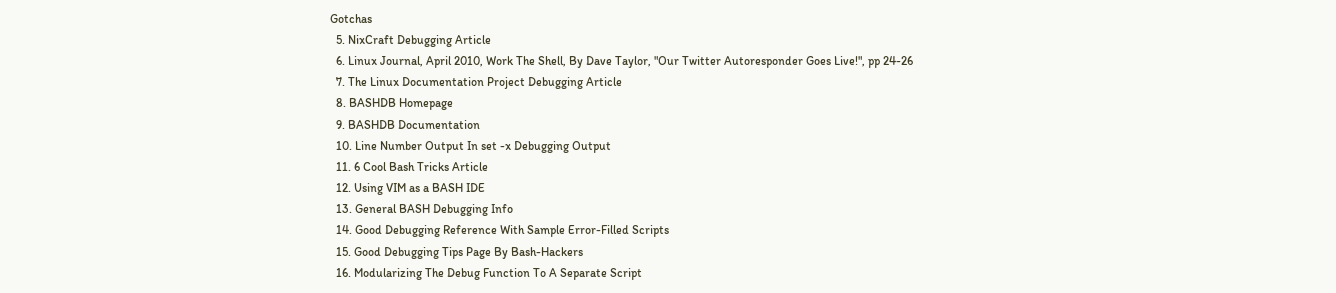Gotchas
  5. NixCraft Debugging Article
  6. Linux Journal, April 2010, Work The Shell, By Dave Taylor, "Our Twitter Autoresponder Goes Live!", pp 24-26
  7. The Linux Documentation Project Debugging Article
  8. BASHDB Homepage
  9. BASHDB Documentation
  10. Line Number Output In set -x Debugging Output
  11. 6 Cool Bash Tricks Article
  12. Using VIM as a BASH IDE
  13. General BASH Debugging Info
  14. Good Debugging Reference With Sample Error-Filled Scripts
  15. Good Debugging Tips Page By Bash-Hackers
  16. Modularizing The Debug Function To A Separate Script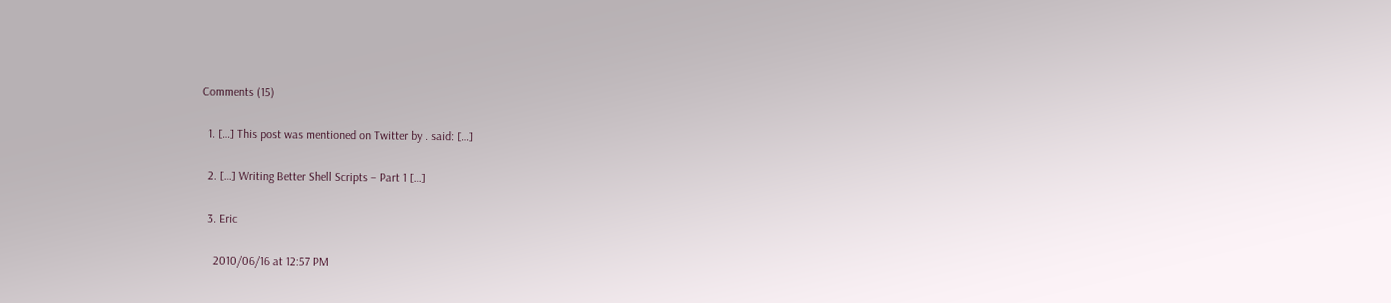Comments (15)

  1. […] This post was mentioned on Twitter by . said: […]

  2. […] Writing Better Shell Scripts – Part 1 […]

  3. Eric

    2010/06/16 at 12:57 PM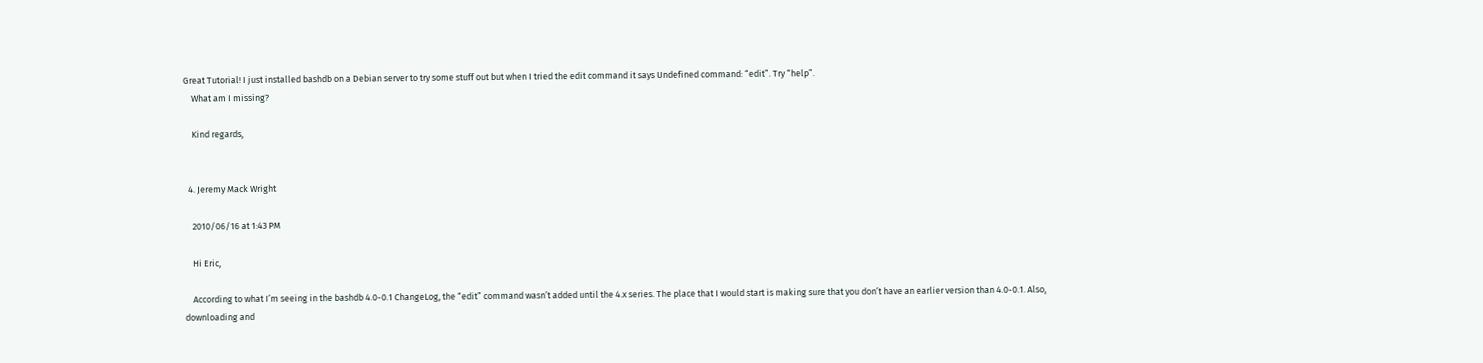Great Tutorial! I just installed bashdb on a Debian server to try some stuff out but when I tried the edit command it says Undefined command: “edit”. Try “help”.
    What am I missing?

    Kind regards,


  4. Jeremy Mack Wright

    2010/06/16 at 1:43 PM

    Hi Eric,

    According to what I’m seeing in the bashdb 4.0-0.1 ChangeLog, the “edit” command wasn’t added until the 4.x series. The place that I would start is making sure that you don’t have an earlier version than 4.0-0.1. Also, downloading and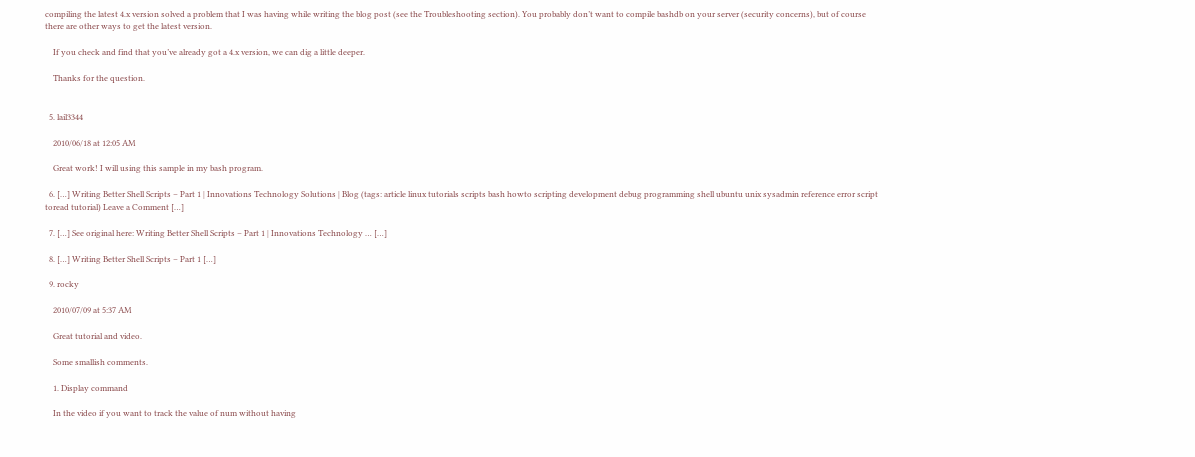compiling the latest 4.x version solved a problem that I was having while writing the blog post (see the Troubleshooting section). You probably don’t want to compile bashdb on your server (security concerns), but of course there are other ways to get the latest version.

    If you check and find that you’ve already got a 4.x version, we can dig a little deeper.

    Thanks for the question.


  5. lail3344

    2010/06/18 at 12:05 AM

    Great work! I will using this sample in my bash program.

  6. […] Writing Better Shell Scripts – Part 1 | Innovations Technology Solutions | Blog (tags: article linux tutorials scripts bash howto scripting development debug programming shell ubuntu unix sysadmin reference error script toread tutorial) Leave a Comment […]

  7. […] See original here: Writing Better Shell Scripts – Part 1 | Innovations Technology … […]

  8. […] Writing Better Shell Scripts – Part 1 […]

  9. rocky

    2010/07/09 at 5:37 AM

    Great tutorial and video.

    Some smallish comments.

    1. Display command

    In the video if you want to track the value of num without having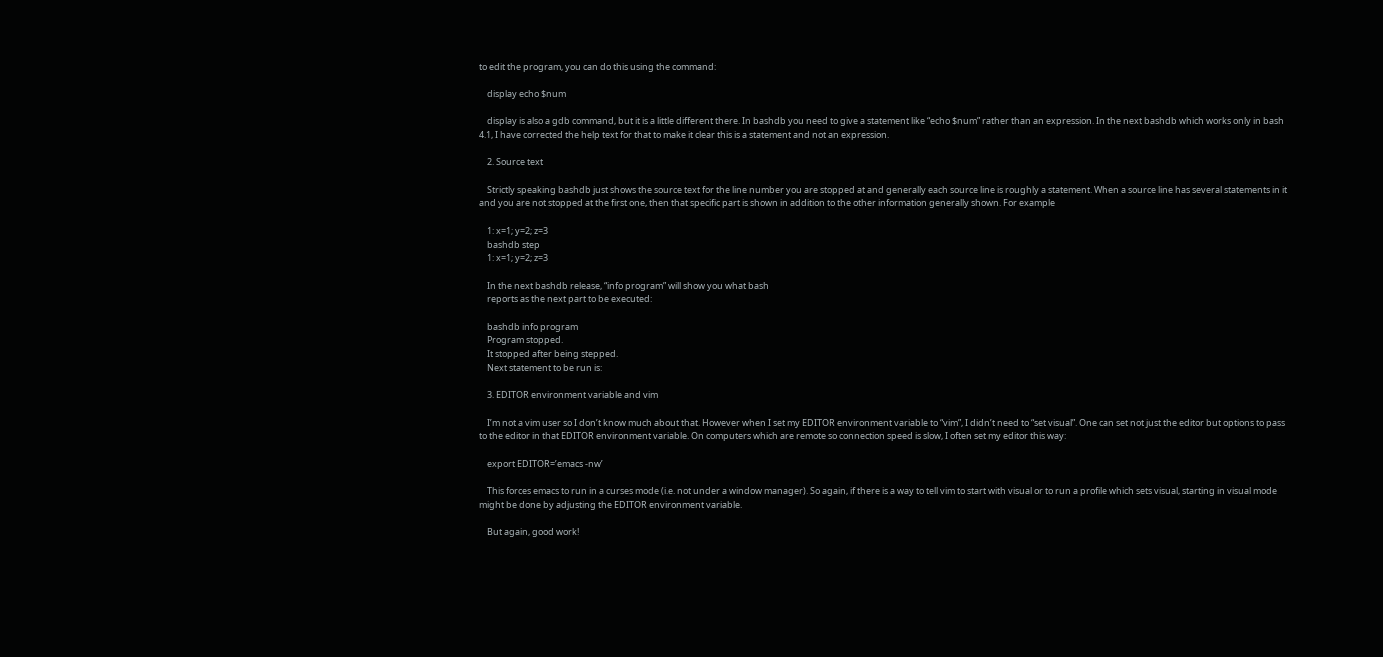to edit the program, you can do this using the command:

    display echo $num

    display is also a gdb command, but it is a little different there. In bashdb you need to give a statement like “echo $num” rather than an expression. In the next bashdb which works only in bash 4.1, I have corrected the help text for that to make it clear this is a statement and not an expression.

    2. Source text

    Strictly speaking bashdb just shows the source text for the line number you are stopped at and generally each source line is roughly a statement. When a source line has several statements in it and you are not stopped at the first one, then that specific part is shown in addition to the other information generally shown. For example

    1: x=1; y=2; z=3
    bashdb step
    1: x=1; y=2; z=3

    In the next bashdb release, “info program” will show you what bash
    reports as the next part to be executed:

    bashdb info program
    Program stopped.
    It stopped after being stepped.
    Next statement to be run is:

    3. EDITOR environment variable and vim

    I’m not a vim user so I don’t know much about that. However when I set my EDITOR environment variable to “vim”, I didn’t need to “set visual”. One can set not just the editor but options to pass to the editor in that EDITOR environment variable. On computers which are remote so connection speed is slow, I often set my editor this way:

    export EDITOR=’emacs -nw’

    This forces emacs to run in a curses mode (i.e. not under a window manager). So again, if there is a way to tell vim to start with visual or to run a profile which sets visual, starting in visual mode might be done by adjusting the EDITOR environment variable.

    But again, good work!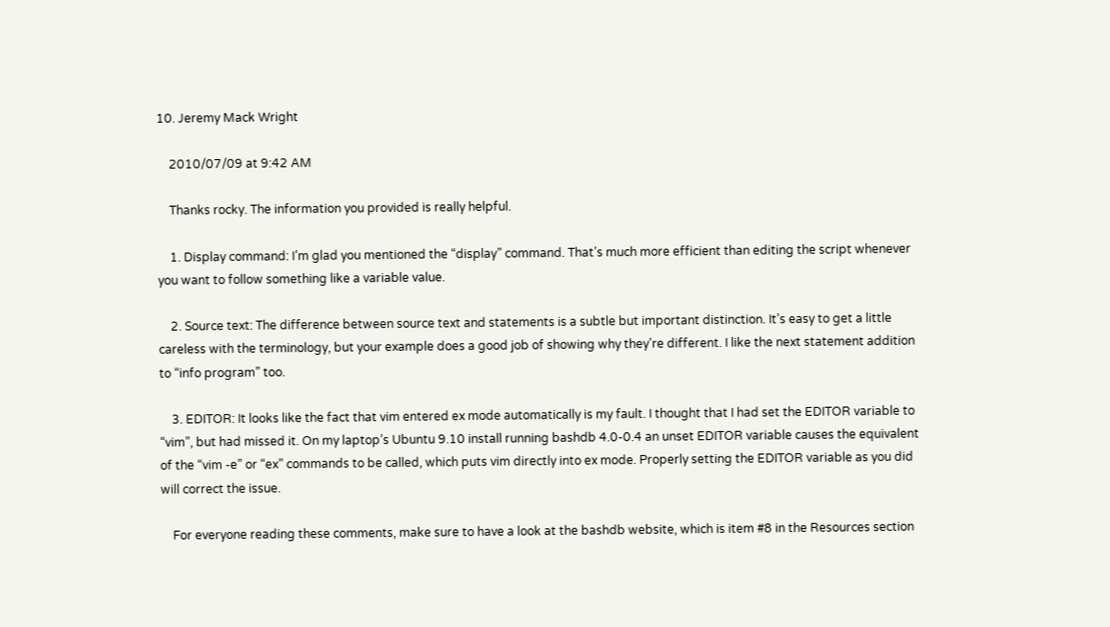10. Jeremy Mack Wright

    2010/07/09 at 9:42 AM

    Thanks rocky. The information you provided is really helpful.

    1. Display command: I’m glad you mentioned the “display” command. That’s much more efficient than editing the script whenever you want to follow something like a variable value.

    2. Source text: The difference between source text and statements is a subtle but important distinction. It’s easy to get a little careless with the terminology, but your example does a good job of showing why they’re different. I like the next statement addition to “info program” too.

    3. EDITOR: It looks like the fact that vim entered ex mode automatically is my fault. I thought that I had set the EDITOR variable to “vim”, but had missed it. On my laptop’s Ubuntu 9.10 install running bashdb 4.0-0.4 an unset EDITOR variable causes the equivalent of the “vim -e” or “ex” commands to be called, which puts vim directly into ex mode. Properly setting the EDITOR variable as you did will correct the issue.

    For everyone reading these comments, make sure to have a look at the bashdb website, which is item #8 in the Resources section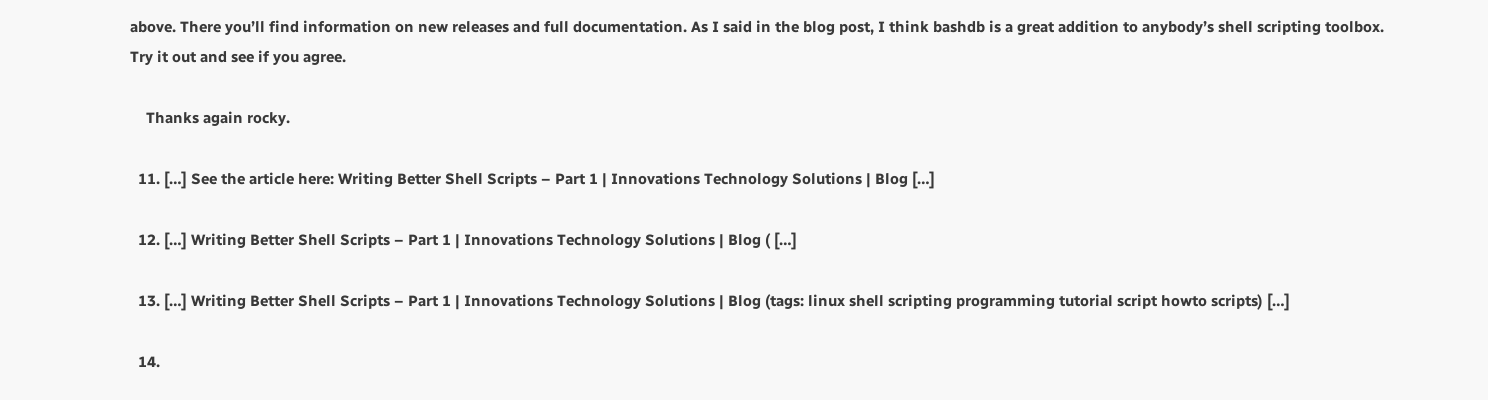above. There you’ll find information on new releases and full documentation. As I said in the blog post, I think bashdb is a great addition to anybody’s shell scripting toolbox. Try it out and see if you agree.

    Thanks again rocky.

  11. […] See the article here: Writing Better Shell Scripts – Part 1 | Innovations Technology Solutions | Blog […]

  12. […] Writing Better Shell Scripts – Part 1 | Innovations Technology Solutions | Blog ( […]

  13. […] Writing Better Shell Scripts – Part 1 | Innovations Technology Solutions | Blog (tags: linux shell scripting programming tutorial script howto scripts) […]

  14.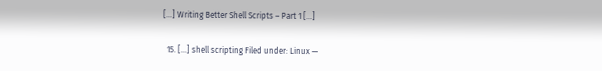[…] Writing Better Shell Scripts – Part 1 […]

  15. […] shell scripting Filed under: Linux —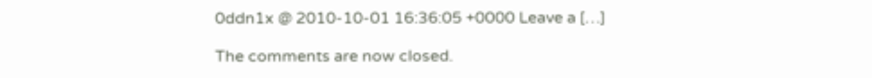0ddn1x @ 2010-10-01 16:36:05 +0000 Leave a […]

The comments are now closed.